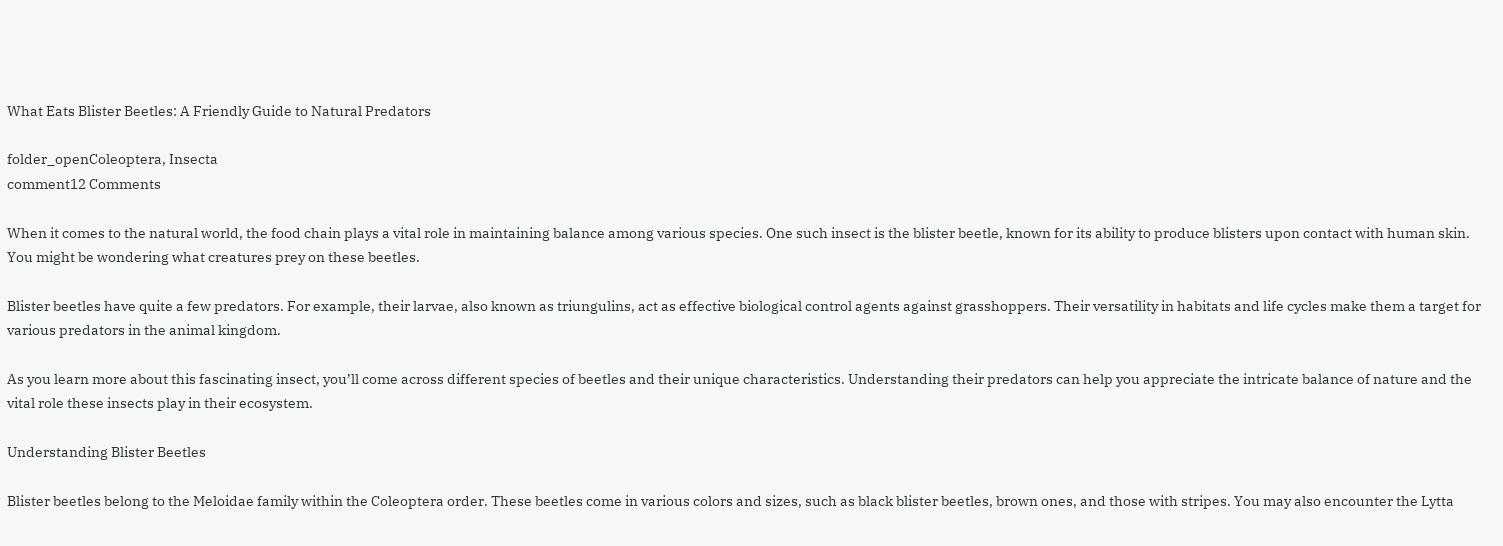What Eats Blister Beetles: A Friendly Guide to Natural Predators

folder_openColeoptera, Insecta
comment12 Comments

When it comes to the natural world, the food chain plays a vital role in maintaining balance among various species. One such insect is the blister beetle, known for its ability to produce blisters upon contact with human skin. You might be wondering what creatures prey on these beetles.

Blister beetles have quite a few predators. For example, their larvae, also known as triungulins, act as effective biological control agents against grasshoppers. Their versatility in habitats and life cycles make them a target for various predators in the animal kingdom.

As you learn more about this fascinating insect, you’ll come across different species of beetles and their unique characteristics. Understanding their predators can help you appreciate the intricate balance of nature and the vital role these insects play in their ecosystem.

Understanding Blister Beetles

Blister beetles belong to the Meloidae family within the Coleoptera order. These beetles come in various colors and sizes, such as black blister beetles, brown ones, and those with stripes. You may also encounter the Lytta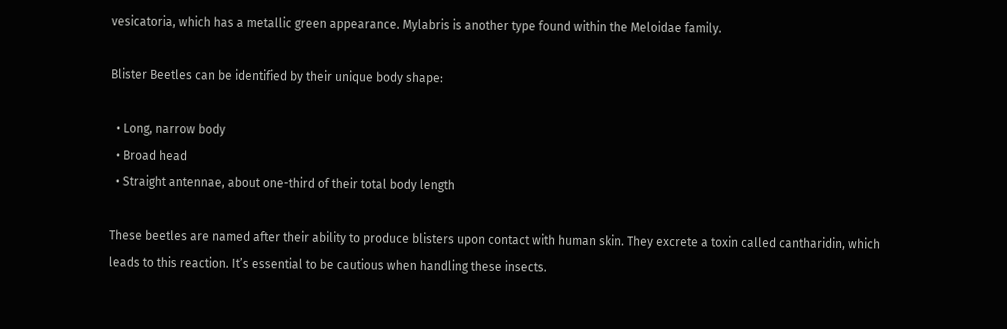vesicatoria, which has a metallic green appearance. Mylabris is another type found within the Meloidae family.

Blister Beetles can be identified by their unique body shape:

  • Long, narrow body
  • Broad head
  • Straight antennae, about one-third of their total body length

These beetles are named after their ability to produce blisters upon contact with human skin. They excrete a toxin called cantharidin, which leads to this reaction. It’s essential to be cautious when handling these insects.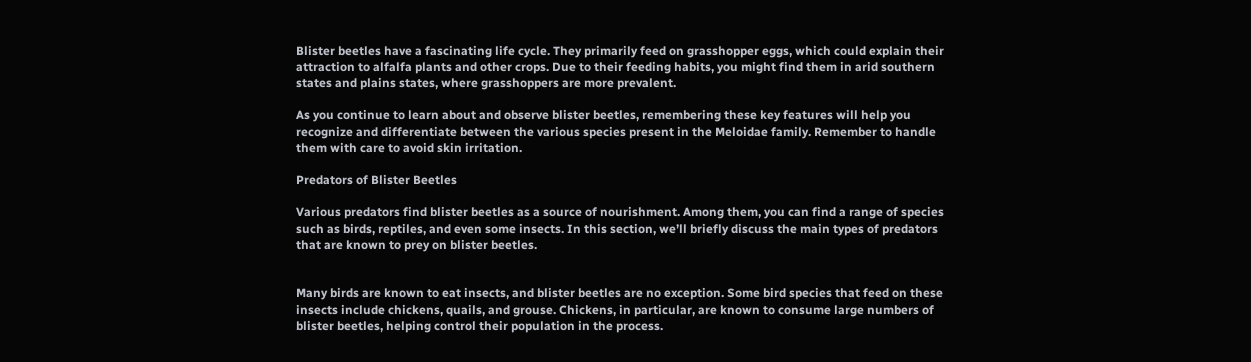Blister beetles have a fascinating life cycle. They primarily feed on grasshopper eggs, which could explain their attraction to alfalfa plants and other crops. Due to their feeding habits, you might find them in arid southern states and plains states, where grasshoppers are more prevalent.

As you continue to learn about and observe blister beetles, remembering these key features will help you recognize and differentiate between the various species present in the Meloidae family. Remember to handle them with care to avoid skin irritation.

Predators of Blister Beetles

Various predators find blister beetles as a source of nourishment. Among them, you can find a range of species such as birds, reptiles, and even some insects. In this section, we’ll briefly discuss the main types of predators that are known to prey on blister beetles.


Many birds are known to eat insects, and blister beetles are no exception. Some bird species that feed on these insects include chickens, quails, and grouse. Chickens, in particular, are known to consume large numbers of blister beetles, helping control their population in the process.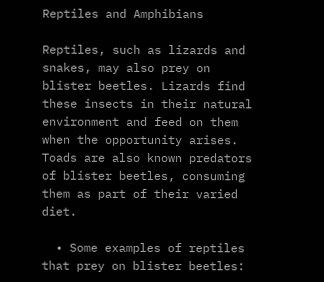Reptiles and Amphibians

Reptiles, such as lizards and snakes, may also prey on blister beetles. Lizards find these insects in their natural environment and feed on them when the opportunity arises. Toads are also known predators of blister beetles, consuming them as part of their varied diet.

  • Some examples of reptiles that prey on blister beetles: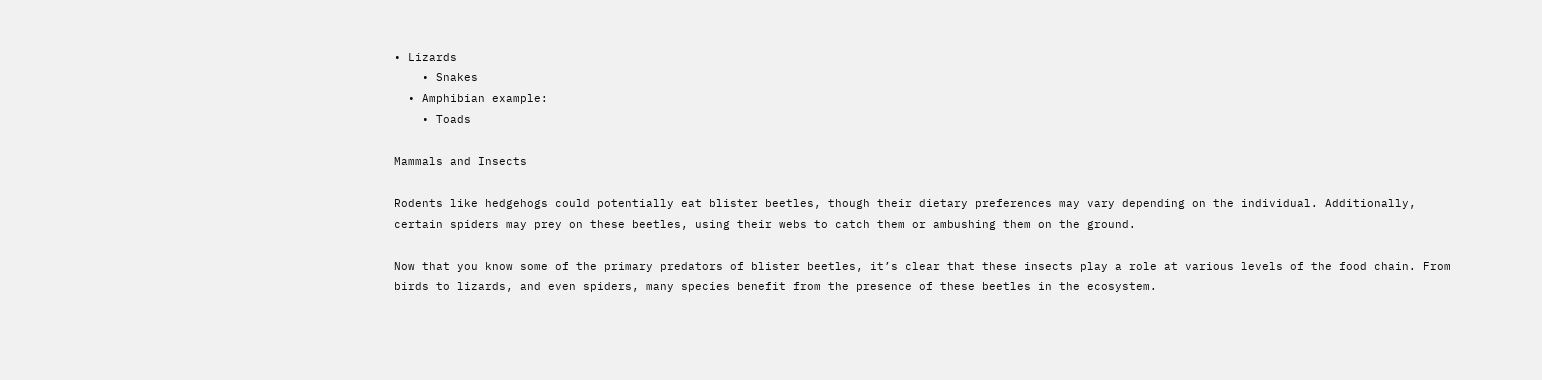• Lizards
    • Snakes
  • Amphibian example:
    • Toads

Mammals and Insects

Rodents like hedgehogs could potentially eat blister beetles, though their dietary preferences may vary depending on the individual. Additionally, certain spiders may prey on these beetles, using their webs to catch them or ambushing them on the ground.

Now that you know some of the primary predators of blister beetles, it’s clear that these insects play a role at various levels of the food chain. From birds to lizards, and even spiders, many species benefit from the presence of these beetles in the ecosystem.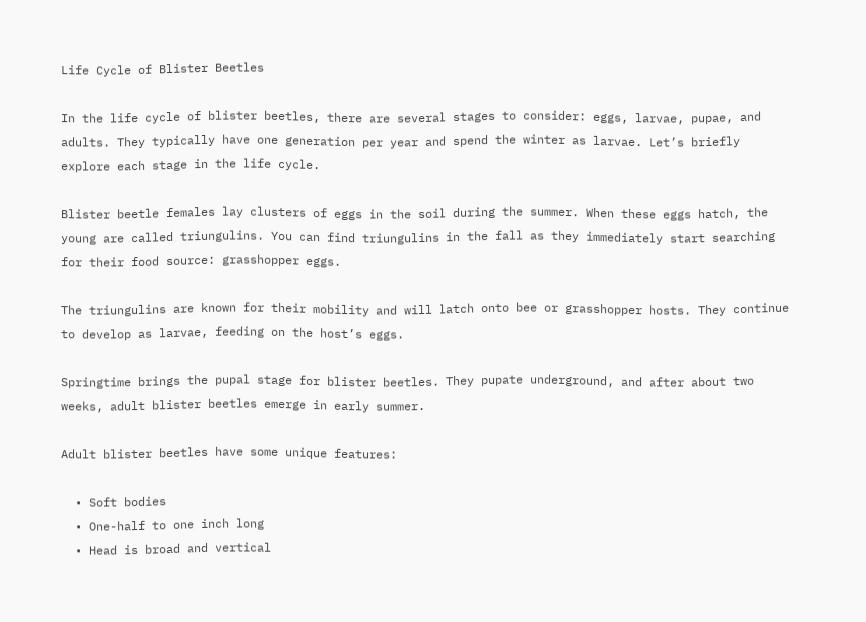Life Cycle of Blister Beetles

In the life cycle of blister beetles, there are several stages to consider: eggs, larvae, pupae, and adults. They typically have one generation per year and spend the winter as larvae. Let’s briefly explore each stage in the life cycle.

Blister beetle females lay clusters of eggs in the soil during the summer. When these eggs hatch, the young are called triungulins. You can find triungulins in the fall as they immediately start searching for their food source: grasshopper eggs.

The triungulins are known for their mobility and will latch onto bee or grasshopper hosts. They continue to develop as larvae, feeding on the host’s eggs.

Springtime brings the pupal stage for blister beetles. They pupate underground, and after about two weeks, adult blister beetles emerge in early summer.

Adult blister beetles have some unique features:

  • Soft bodies
  • One-half to one inch long
  • Head is broad and vertical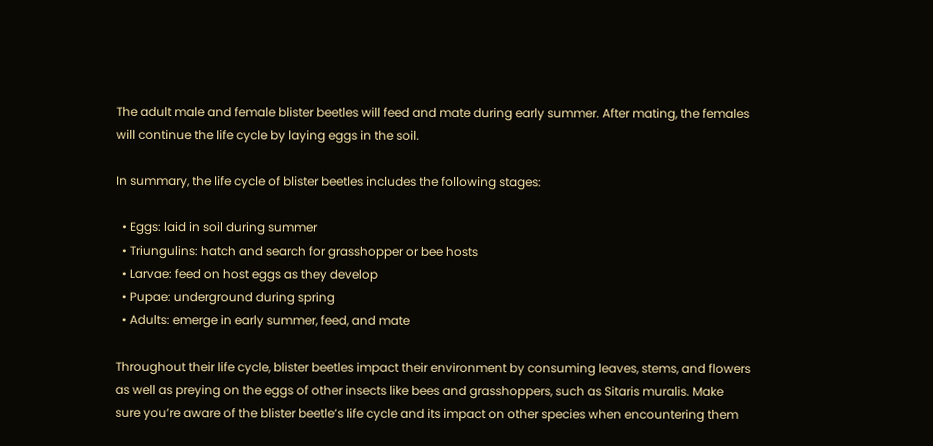The adult male and female blister beetles will feed and mate during early summer. After mating, the females will continue the life cycle by laying eggs in the soil.

In summary, the life cycle of blister beetles includes the following stages:

  • Eggs: laid in soil during summer
  • Triungulins: hatch and search for grasshopper or bee hosts
  • Larvae: feed on host eggs as they develop
  • Pupae: underground during spring
  • Adults: emerge in early summer, feed, and mate

Throughout their life cycle, blister beetles impact their environment by consuming leaves, stems, and flowers as well as preying on the eggs of other insects like bees and grasshoppers, such as Sitaris muralis. Make sure you’re aware of the blister beetle’s life cycle and its impact on other species when encountering them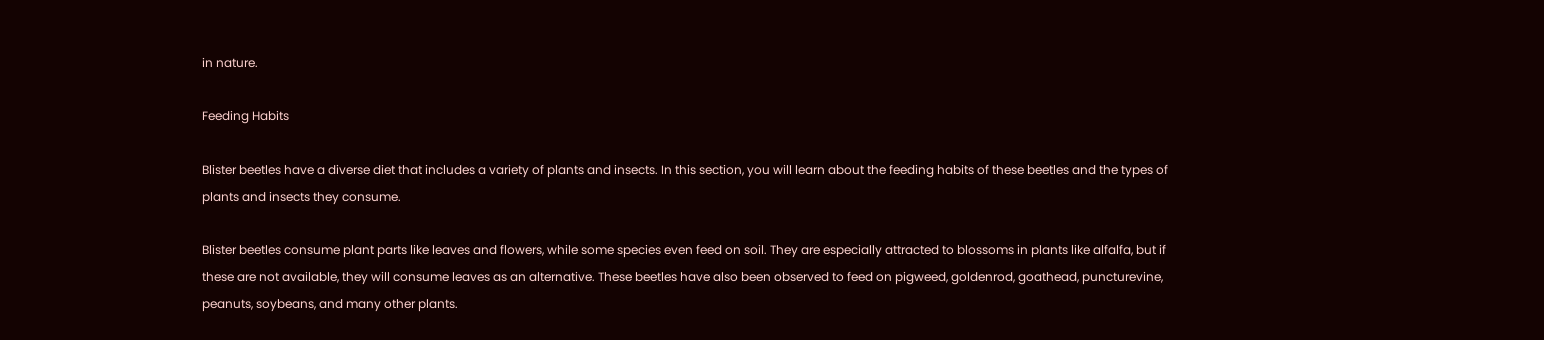in nature.

Feeding Habits

Blister beetles have a diverse diet that includes a variety of plants and insects. In this section, you will learn about the feeding habits of these beetles and the types of plants and insects they consume.

Blister beetles consume plant parts like leaves and flowers, while some species even feed on soil. They are especially attracted to blossoms in plants like alfalfa, but if these are not available, they will consume leaves as an alternative. These beetles have also been observed to feed on pigweed, goldenrod, goathead, puncturevine, peanuts, soybeans, and many other plants.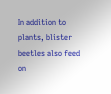In addition to plants, blister beetles also feed on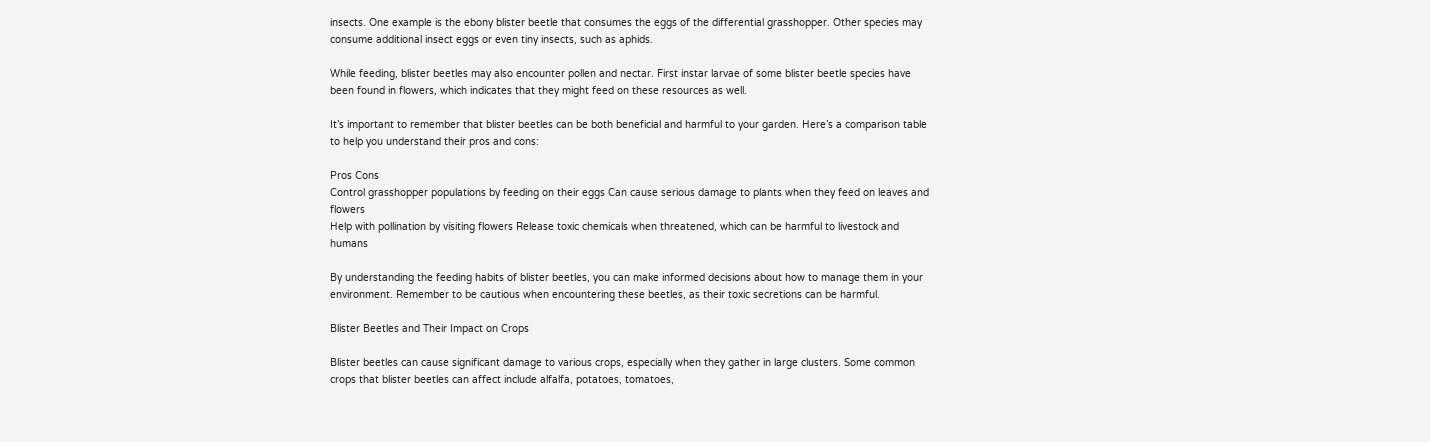insects. One example is the ebony blister beetle that consumes the eggs of the differential grasshopper. Other species may consume additional insect eggs or even tiny insects, such as aphids.

While feeding, blister beetles may also encounter pollen and nectar. First instar larvae of some blister beetle species have been found in flowers, which indicates that they might feed on these resources as well.

It’s important to remember that blister beetles can be both beneficial and harmful to your garden. Here’s a comparison table to help you understand their pros and cons:

Pros Cons
Control grasshopper populations by feeding on their eggs Can cause serious damage to plants when they feed on leaves and flowers
Help with pollination by visiting flowers Release toxic chemicals when threatened, which can be harmful to livestock and humans

By understanding the feeding habits of blister beetles, you can make informed decisions about how to manage them in your environment. Remember to be cautious when encountering these beetles, as their toxic secretions can be harmful.

Blister Beetles and Their Impact on Crops

Blister beetles can cause significant damage to various crops, especially when they gather in large clusters. Some common crops that blister beetles can affect include alfalfa, potatoes, tomatoes,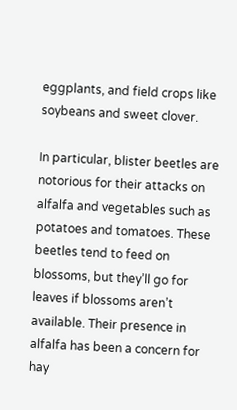eggplants, and field crops like soybeans and sweet clover.

In particular, blister beetles are notorious for their attacks on alfalfa and vegetables such as potatoes and tomatoes. These beetles tend to feed on blossoms, but they’ll go for leaves if blossoms aren’t available. Their presence in alfalfa has been a concern for hay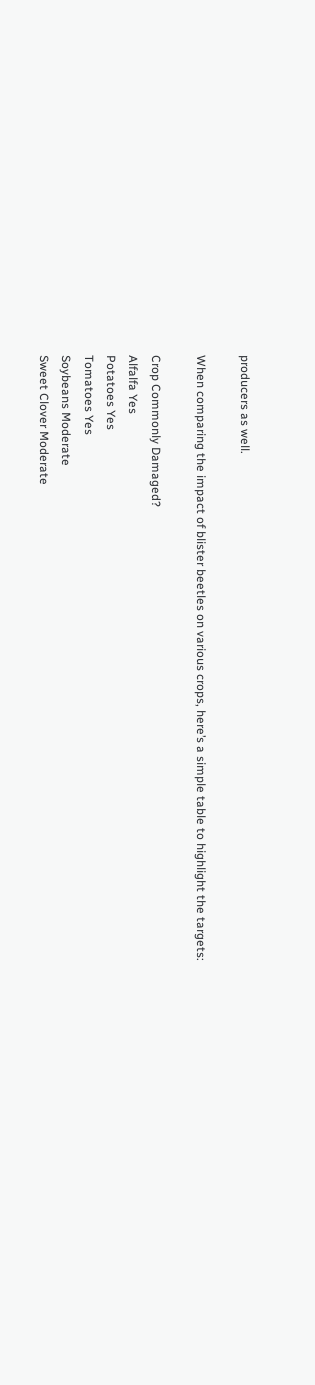producers as well.

When comparing the impact of blister beetles on various crops, here’s a simple table to highlight the targets:

Crop Commonly Damaged?
Alfalfa Yes
Potatoes Yes
Tomatoes Yes
Soybeans Moderate
Sweet Clover Moderate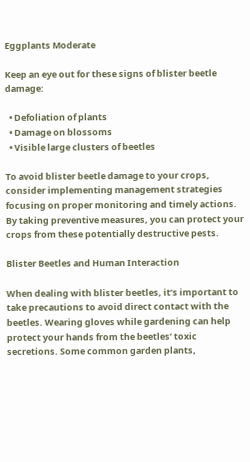Eggplants Moderate

Keep an eye out for these signs of blister beetle damage:

  • Defoliation of plants
  • Damage on blossoms
  • Visible large clusters of beetles

To avoid blister beetle damage to your crops, consider implementing management strategies focusing on proper monitoring and timely actions. By taking preventive measures, you can protect your crops from these potentially destructive pests.

Blister Beetles and Human Interaction

When dealing with blister beetles, it’s important to take precautions to avoid direct contact with the beetles. Wearing gloves while gardening can help protect your hands from the beetles’ toxic secretions. Some common garden plants,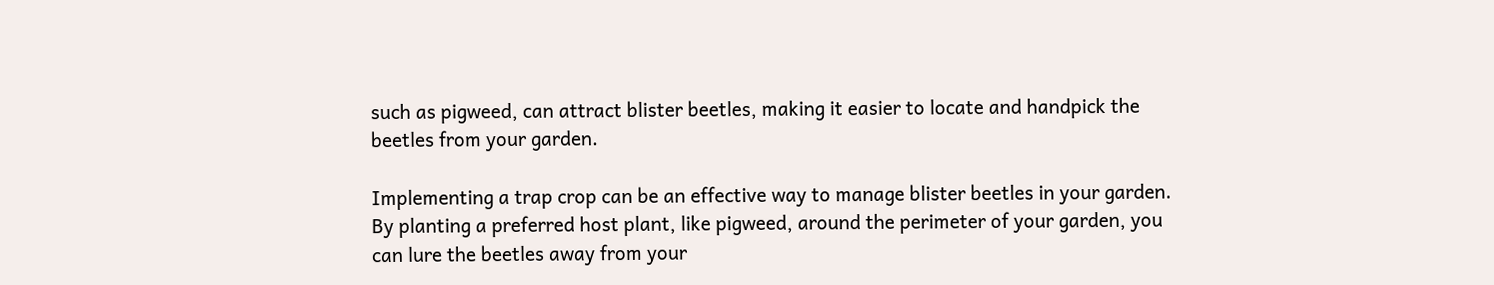such as pigweed, can attract blister beetles, making it easier to locate and handpick the beetles from your garden.

Implementing a trap crop can be an effective way to manage blister beetles in your garden. By planting a preferred host plant, like pigweed, around the perimeter of your garden, you can lure the beetles away from your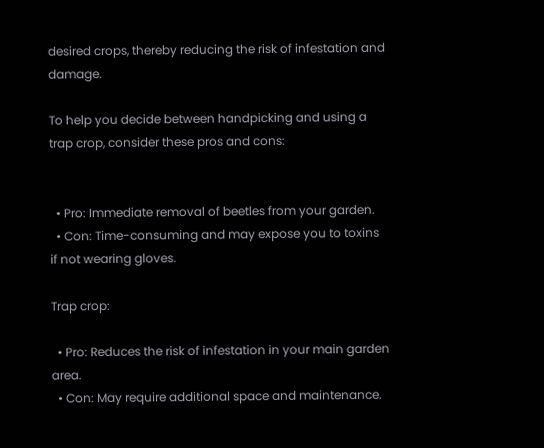desired crops, thereby reducing the risk of infestation and damage.

To help you decide between handpicking and using a trap crop, consider these pros and cons:


  • Pro: Immediate removal of beetles from your garden.
  • Con: Time-consuming and may expose you to toxins if not wearing gloves.

Trap crop:

  • Pro: Reduces the risk of infestation in your main garden area.
  • Con: May require additional space and maintenance.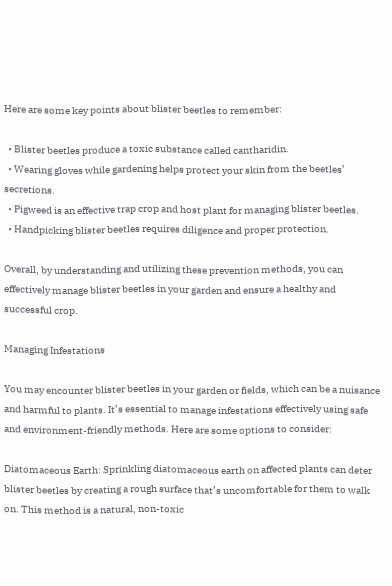Here are some key points about blister beetles to remember:

  • Blister beetles produce a toxic substance called cantharidin.
  • Wearing gloves while gardening helps protect your skin from the beetles’ secretions.
  • Pigweed is an effective trap crop and host plant for managing blister beetles.
  • Handpicking blister beetles requires diligence and proper protection.

Overall, by understanding and utilizing these prevention methods, you can effectively manage blister beetles in your garden and ensure a healthy and successful crop.

Managing Infestations

You may encounter blister beetles in your garden or fields, which can be a nuisance and harmful to plants. It’s essential to manage infestations effectively using safe and environment-friendly methods. Here are some options to consider:

Diatomaceous Earth: Sprinkling diatomaceous earth on affected plants can deter blister beetles by creating a rough surface that’s uncomfortable for them to walk on. This method is a natural, non-toxic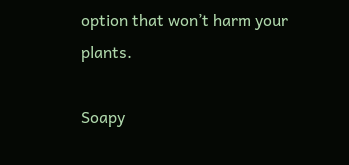option that won’t harm your plants.

Soapy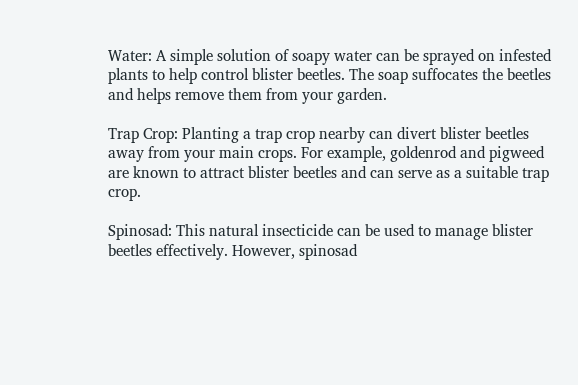Water: A simple solution of soapy water can be sprayed on infested plants to help control blister beetles. The soap suffocates the beetles and helps remove them from your garden.

Trap Crop: Planting a trap crop nearby can divert blister beetles away from your main crops. For example, goldenrod and pigweed are known to attract blister beetles and can serve as a suitable trap crop.

Spinosad: This natural insecticide can be used to manage blister beetles effectively. However, spinosad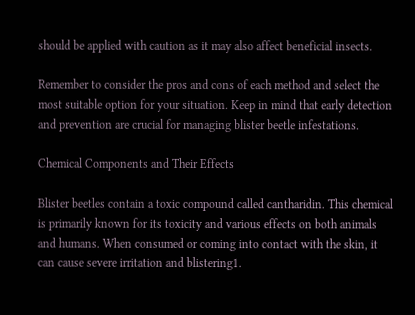should be applied with caution as it may also affect beneficial insects.

Remember to consider the pros and cons of each method and select the most suitable option for your situation. Keep in mind that early detection and prevention are crucial for managing blister beetle infestations.

Chemical Components and Their Effects

Blister beetles contain a toxic compound called cantharidin. This chemical is primarily known for its toxicity and various effects on both animals and humans. When consumed or coming into contact with the skin, it can cause severe irritation and blistering1.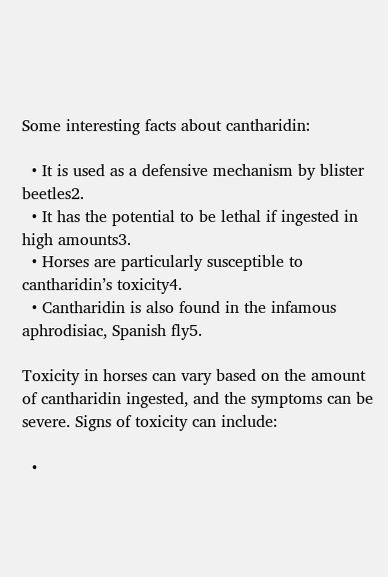Some interesting facts about cantharidin:

  • It is used as a defensive mechanism by blister beetles2.
  • It has the potential to be lethal if ingested in high amounts3.
  • Horses are particularly susceptible to cantharidin’s toxicity4.
  • Cantharidin is also found in the infamous aphrodisiac, Spanish fly5.

Toxicity in horses can vary based on the amount of cantharidin ingested, and the symptoms can be severe. Signs of toxicity can include:

  •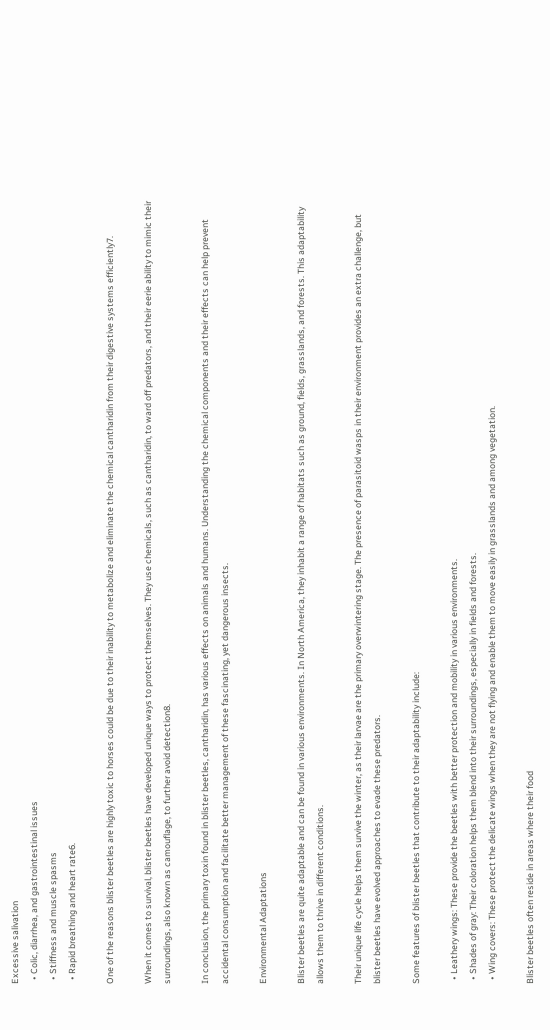Excessive salivation
  • Colic, diarrhea, and gastrointestinal issues
  • Stiffness and muscle spasms
  • Rapid breathing and heart rate6.

One of the reasons blister beetles are highly toxic to horses could be due to their inability to metabolize and eliminate the chemical cantharidin from their digestive systems efficiently7.

When it comes to survival, blister beetles have developed unique ways to protect themselves. They use chemicals, such as cantharidin, to ward off predators, and their eerie ability to mimic their surroundings, also known as camouflage, to further avoid detection8.

In conclusion, the primary toxin found in blister beetles, cantharidin, has various effects on animals and humans. Understanding the chemical components and their effects can help prevent accidental consumption and facilitate better management of these fascinating, yet dangerous insects.

Environmental Adaptations

Blister beetles are quite adaptable and can be found in various environments. In North America, they inhabit a range of habitats such as ground, fields, grasslands, and forests. This adaptability allows them to thrive in different conditions.

Their unique life cycle helps them survive the winter, as their larvae are the primary overwintering stage. The presence of parasitoid wasps in their environment provides an extra challenge, but blister beetles have evolved approaches to evade these predators.

Some features of blister beetles that contribute to their adaptability include:

  • Leathery wings: These provide the beetles with better protection and mobility in various environments.
  • Shades of gray: Their coloration helps them blend into their surroundings, especially in fields and forests.
  • Wing covers: These protect the delicate wings when they are not flying and enable them to move easily in grasslands and among vegetation.

Blister beetles often reside in areas where their food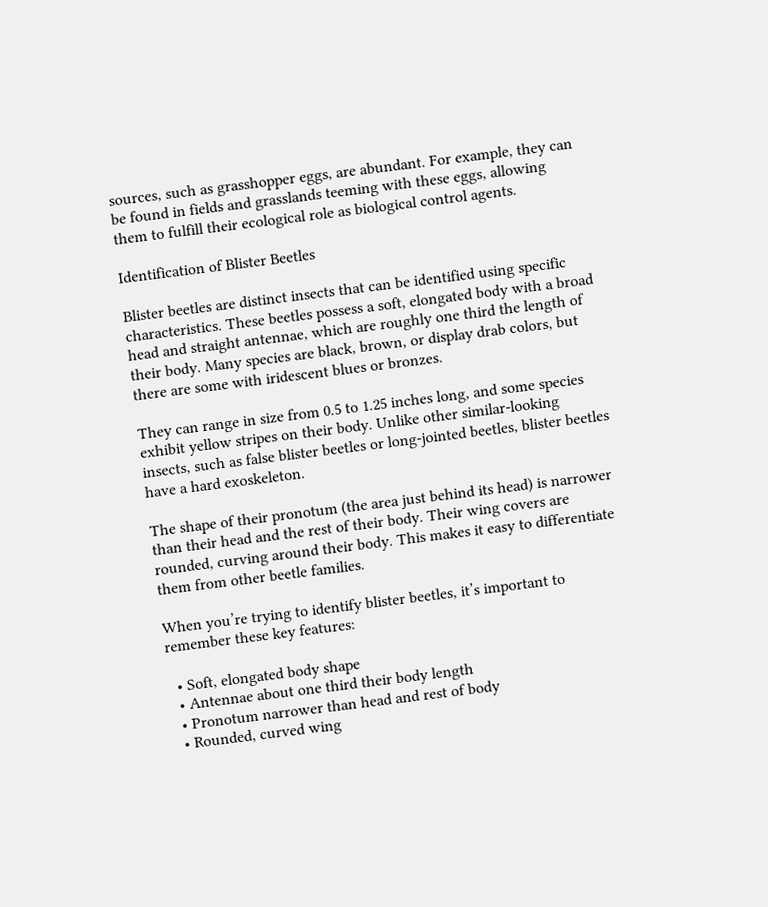sources, such as grasshopper eggs, are abundant. For example, they can be found in fields and grasslands teeming with these eggs, allowing them to fulfill their ecological role as biological control agents.

Identification of Blister Beetles

Blister beetles are distinct insects that can be identified using specific characteristics. These beetles possess a soft, elongated body with a broad head and straight antennae, which are roughly one third the length of their body. Many species are black, brown, or display drab colors, but there are some with iridescent blues or bronzes.

They can range in size from 0.5 to 1.25 inches long, and some species exhibit yellow stripes on their body. Unlike other similar-looking insects, such as false blister beetles or long-jointed beetles, blister beetles have a hard exoskeleton.

The shape of their pronotum (the area just behind its head) is narrower than their head and the rest of their body. Their wing covers are rounded, curving around their body. This makes it easy to differentiate them from other beetle families.

When you’re trying to identify blister beetles, it’s important to remember these key features:

  • Soft, elongated body shape
  • Antennae about one third their body length
  • Pronotum narrower than head and rest of body
  • Rounded, curved wing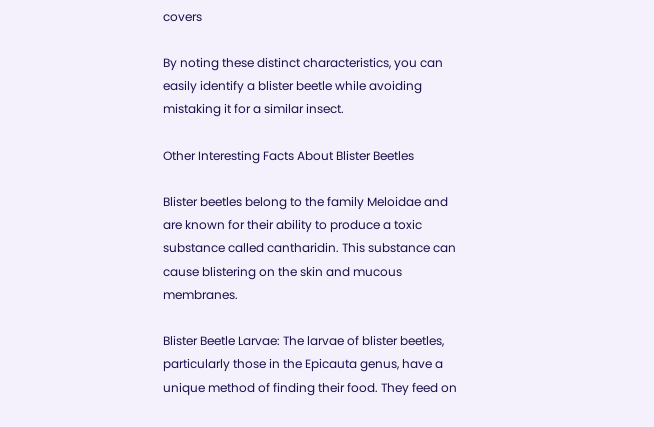covers

By noting these distinct characteristics, you can easily identify a blister beetle while avoiding mistaking it for a similar insect.

Other Interesting Facts About Blister Beetles

Blister beetles belong to the family Meloidae and are known for their ability to produce a toxic substance called cantharidin. This substance can cause blistering on the skin and mucous membranes.

Blister Beetle Larvae: The larvae of blister beetles, particularly those in the Epicauta genus, have a unique method of finding their food. They feed on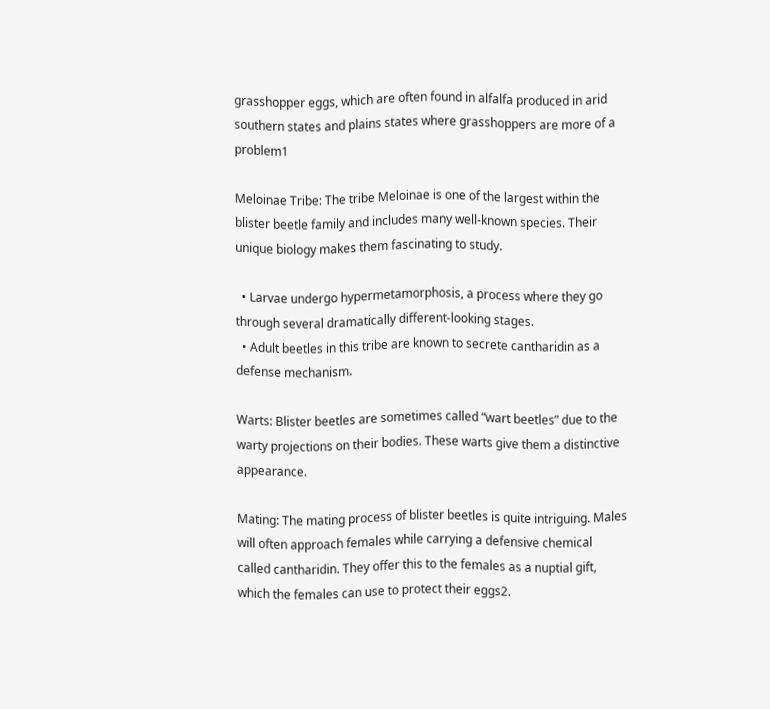grasshopper eggs, which are often found in alfalfa produced in arid southern states and plains states where grasshoppers are more of a problem1

Meloinae Tribe: The tribe Meloinae is one of the largest within the blister beetle family and includes many well-known species. Their unique biology makes them fascinating to study.

  • Larvae undergo hypermetamorphosis, a process where they go through several dramatically different-looking stages.
  • Adult beetles in this tribe are known to secrete cantharidin as a defense mechanism.

Warts: Blister beetles are sometimes called “wart beetles” due to the warty projections on their bodies. These warts give them a distinctive appearance.

Mating: The mating process of blister beetles is quite intriguing. Males will often approach females while carrying a defensive chemical called cantharidin. They offer this to the females as a nuptial gift, which the females can use to protect their eggs2.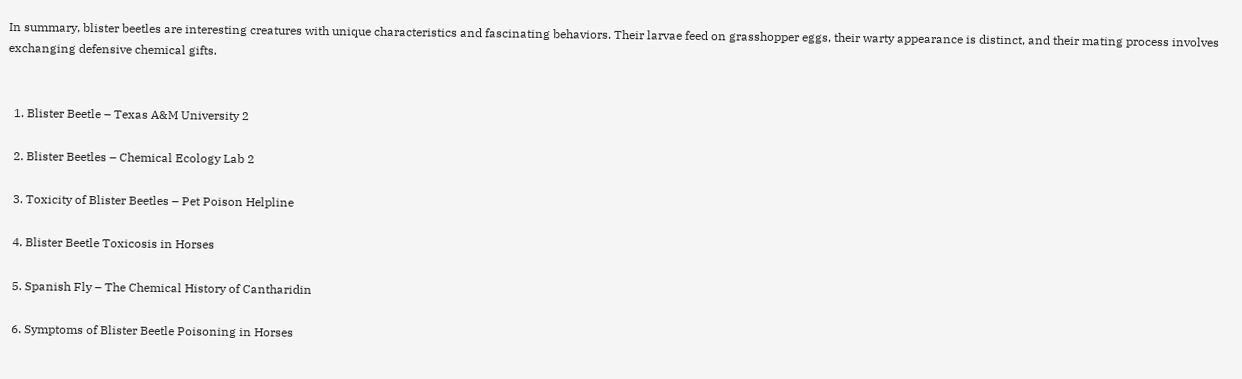In summary, blister beetles are interesting creatures with unique characteristics and fascinating behaviors. Their larvae feed on grasshopper eggs, their warty appearance is distinct, and their mating process involves exchanging defensive chemical gifts.


  1. Blister Beetle – Texas A&M University 2

  2. Blister Beetles – Chemical Ecology Lab 2

  3. Toxicity of Blister Beetles – Pet Poison Helpline

  4. Blister Beetle Toxicosis in Horses

  5. Spanish Fly – The Chemical History of Cantharidin

  6. Symptoms of Blister Beetle Poisoning in Horses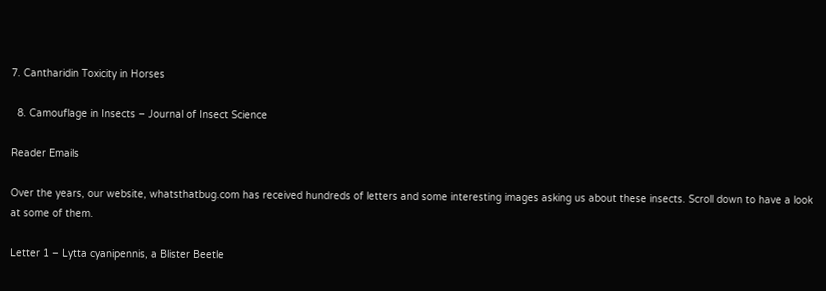7. Cantharidin Toxicity in Horses

  8. Camouflage in Insects – Journal of Insect Science

Reader Emails

Over the years, our website, whatsthatbug.com has received hundreds of letters and some interesting images asking us about these insects. Scroll down to have a look at some of them.

Letter 1 – Lytta cyanipennis, a Blister Beetle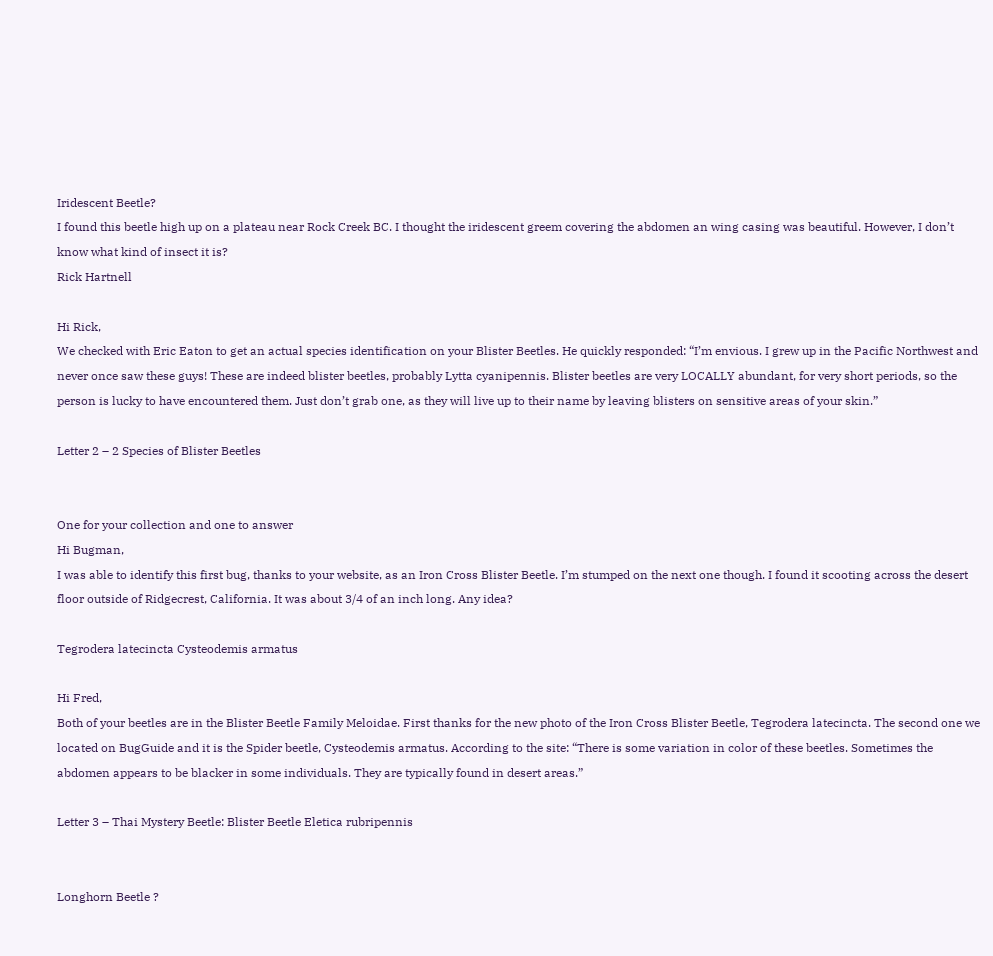Iridescent Beetle?
I found this beetle high up on a plateau near Rock Creek BC. I thought the iridescent greem covering the abdomen an wing casing was beautiful. However, I don’t know what kind of insect it is?
Rick Hartnell

Hi Rick,
We checked with Eric Eaton to get an actual species identification on your Blister Beetles. He quickly responded: “I’m envious. I grew up in the Pacific Northwest and never once saw these guys! These are indeed blister beetles, probably Lytta cyanipennis. Blister beetles are very LOCALLY abundant, for very short periods, so the person is lucky to have encountered them. Just don’t grab one, as they will live up to their name by leaving blisters on sensitive areas of your skin.”

Letter 2 – 2 Species of Blister Beetles


One for your collection and one to answer
Hi Bugman,
I was able to identify this first bug, thanks to your website, as an Iron Cross Blister Beetle. I’m stumped on the next one though. I found it scooting across the desert floor outside of Ridgecrest, California. It was about 3/4 of an inch long. Any idea?

Tegrodera latecincta Cysteodemis armatus

Hi Fred,
Both of your beetles are in the Blister Beetle Family Meloidae. First thanks for the new photo of the Iron Cross Blister Beetle, Tegrodera latecincta. The second one we located on BugGuide and it is the Spider beetle, Cysteodemis armatus. According to the site: “There is some variation in color of these beetles. Sometimes the abdomen appears to be blacker in some individuals. They are typically found in desert areas.”

Letter 3 – Thai Mystery Beetle: Blister Beetle Eletica rubripennis


Longhorn Beetle ?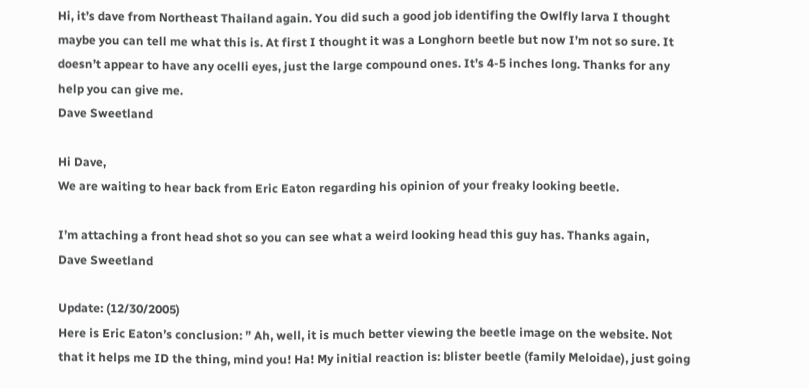Hi, it’s dave from Northeast Thailand again. You did such a good job identifing the Owlfly larva I thought maybe you can tell me what this is. At first I thought it was a Longhorn beetle but now I’m not so sure. It doesn’t appear to have any ocelli eyes, just the large compound ones. It’s 4-5 inches long. Thanks for any help you can give me.
Dave Sweetland

Hi Dave,
We are waiting to hear back from Eric Eaton regarding his opinion of your freaky looking beetle.

I’m attaching a front head shot so you can see what a weird looking head this guy has. Thanks again,
Dave Sweetland

Update: (12/30/2005)
Here is Eric Eaton’s conclusion: ” Ah, well, it is much better viewing the beetle image on the website. Not that it helps me ID the thing, mind you! Ha! My initial reaction is: blister beetle (family Meloidae), just going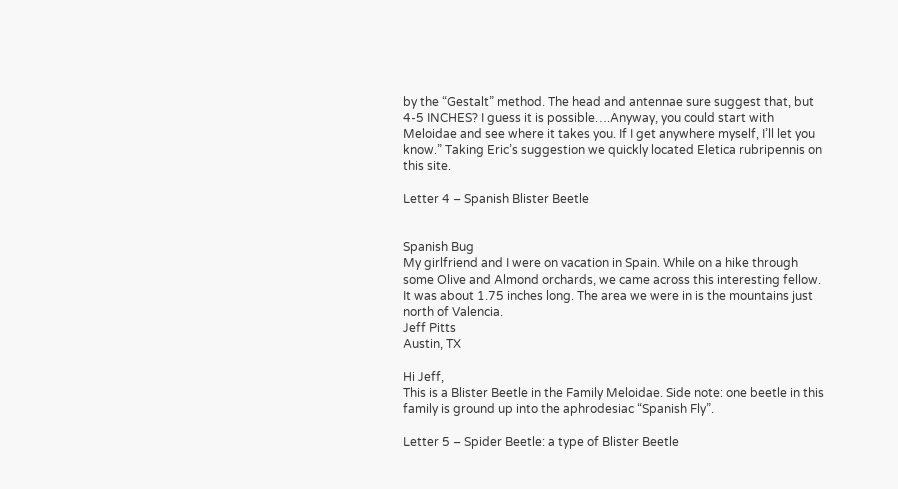by the “Gestalt” method. The head and antennae sure suggest that, but 4-5 INCHES? I guess it is possible….Anyway, you could start with Meloidae and see where it takes you. If I get anywhere myself, I’ll let you know.” Taking Eric’s suggestion we quickly located Eletica rubripennis on this site.

Letter 4 – Spanish Blister Beetle


Spanish Bug
My girlfriend and I were on vacation in Spain. While on a hike through some Olive and Almond orchards, we came across this interesting fellow. It was about 1.75 inches long. The area we were in is the mountains just north of Valencia.
Jeff Pitts
Austin, TX

Hi Jeff,
This is a Blister Beetle in the Family Meloidae. Side note: one beetle in this family is ground up into the aphrodesiac “Spanish Fly”.

Letter 5 – Spider Beetle: a type of Blister Beetle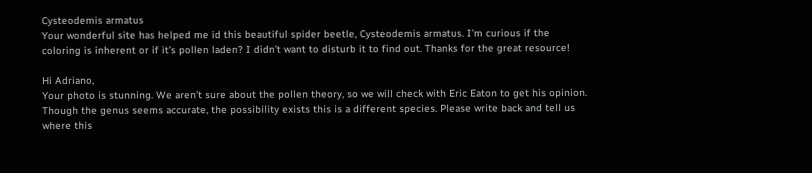Cysteodemis armatus
Your wonderful site has helped me id this beautiful spider beetle, Cysteodemis armatus. I’m curious if the coloring is inherent or if it’s pollen laden? I didn’t want to disturb it to find out. Thanks for the great resource!

Hi Adriano,
Your photo is stunning. We aren’t sure about the pollen theory, so we will check with Eric Eaton to get his opinion. Though the genus seems accurate, the possibility exists this is a different species. Please write back and tell us where this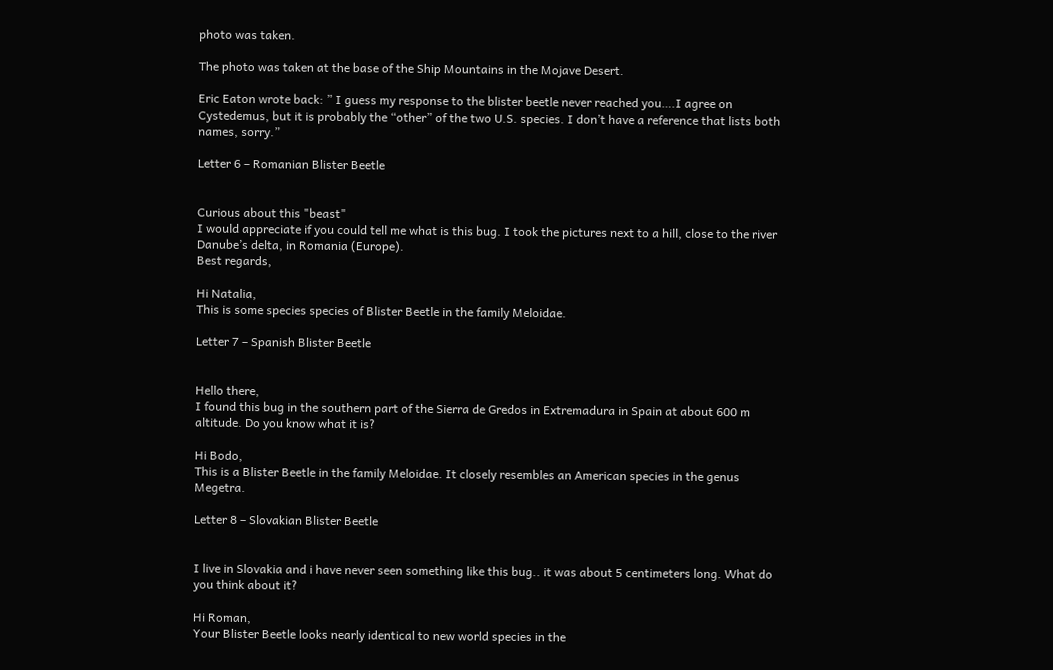photo was taken.

The photo was taken at the base of the Ship Mountains in the Mojave Desert.

Eric Eaton wrote back: ” I guess my response to the blister beetle never reached you….I agree on Cystedemus, but it is probably the “other” of the two U.S. species. I don’t have a reference that lists both names, sorry.”

Letter 6 – Romanian Blister Beetle


Curious about this "beast"
I would appreciate if you could tell me what is this bug. I took the pictures next to a hill, close to the river Danube’s delta, in Romania (Europe).
Best regards,

Hi Natalia,
This is some species species of Blister Beetle in the family Meloidae.

Letter 7 – Spanish Blister Beetle


Hello there,
I found this bug in the southern part of the Sierra de Gredos in Extremadura in Spain at about 600 m altitude. Do you know what it is?

Hi Bodo,
This is a Blister Beetle in the family Meloidae. It closely resembles an American species in the genus Megetra.

Letter 8 – Slovakian Blister Beetle


I live in Slovakia and i have never seen something like this bug.. it was about 5 centimeters long. What do you think about it?

Hi Roman,
Your Blister Beetle looks nearly identical to new world species in the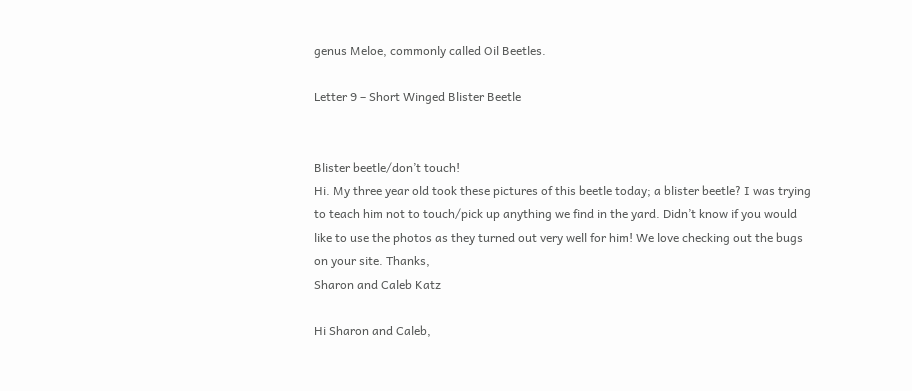genus Meloe, commonly called Oil Beetles.

Letter 9 – Short Winged Blister Beetle


Blister beetle/don’t touch!
Hi. My three year old took these pictures of this beetle today; a blister beetle? I was trying to teach him not to touch/pick up anything we find in the yard. Didn’t know if you would like to use the photos as they turned out very well for him! We love checking out the bugs on your site. Thanks,
Sharon and Caleb Katz

Hi Sharon and Caleb,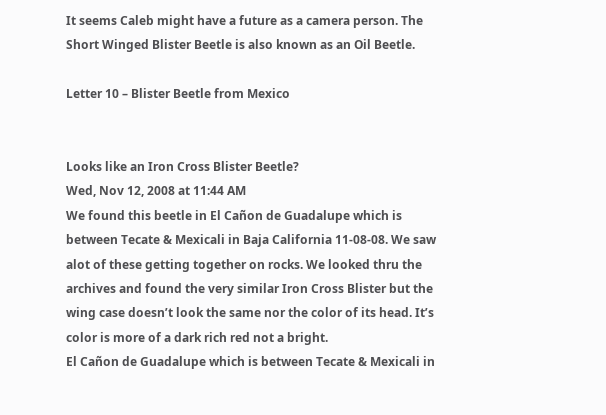It seems Caleb might have a future as a camera person. The Short Winged Blister Beetle is also known as an Oil Beetle.

Letter 10 – Blister Beetle from Mexico


Looks like an Iron Cross Blister Beetle?
Wed, Nov 12, 2008 at 11:44 AM
We found this beetle in El Cañon de Guadalupe which is between Tecate & Mexicali in Baja California 11-08-08. We saw alot of these getting together on rocks. We looked thru the archives and found the very similar Iron Cross Blister but the wing case doesn’t look the same nor the color of its head. It’s color is more of a dark rich red not a bright.
El Cañon de Guadalupe which is between Tecate & Mexicali in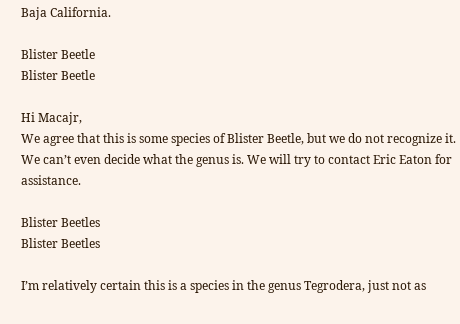Baja California.

Blister Beetle
Blister Beetle

Hi Macajr,
We agree that this is some species of Blister Beetle, but we do not recognize it. We can’t even decide what the genus is. We will try to contact Eric Eaton for assistance.

Blister Beetles
Blister Beetles

I’m relatively certain this is a species in the genus Tegrodera, just not as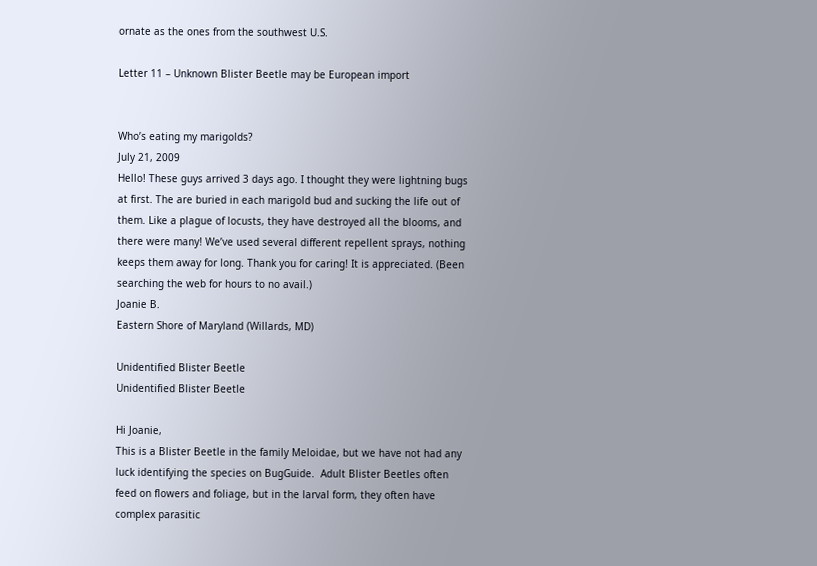ornate as the ones from the southwest U.S.

Letter 11 – Unknown Blister Beetle may be European import


Who’s eating my marigolds?
July 21, 2009
Hello! These guys arrived 3 days ago. I thought they were lightning bugs at first. The are buried in each marigold bud and sucking the life out of them. Like a plague of locusts, they have destroyed all the blooms, and there were many! We’ve used several different repellent sprays, nothing keeps them away for long. Thank you for caring! It is appreciated. (Been searching the web for hours to no avail.)
Joanie B.
Eastern Shore of Maryland (Willards, MD)

Unidentified Blister Beetle
Unidentified Blister Beetle

Hi Joanie,
This is a Blister Beetle in the family Meloidae, but we have not had any luck identifying the species on BugGuide.  Adult Blister Beetles often feed on flowers and foliage, but in the larval form, they often have complex parasitic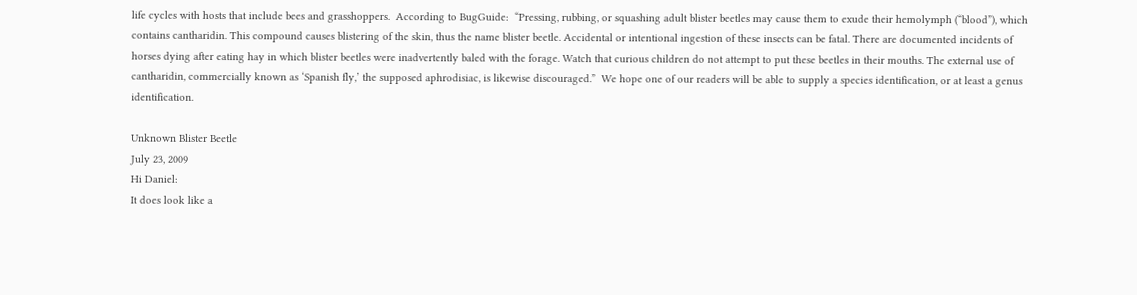life cycles with hosts that include bees and grasshoppers.  According to BugGuide:  “Pressing, rubbing, or squashing adult blister beetles may cause them to exude their hemolymph (“blood”), which contains cantharidin. This compound causes blistering of the skin, thus the name blister beetle. Accidental or intentional ingestion of these insects can be fatal. There are documented incidents of horses dying after eating hay in which blister beetles were inadvertently baled with the forage. Watch that curious children do not attempt to put these beetles in their mouths. The external use of cantharidin, commercially known as ‘Spanish fly,’ the supposed aphrodisiac, is likewise discouraged.”  We hope one of our readers will be able to supply a species identification, or at least a genus identification.

Unknown Blister Beetle
July 23, 2009
Hi Daniel:
It does look like a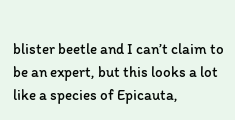blister beetle and I can’t claim to be an expert, but this looks a lot like a species of Epicauta,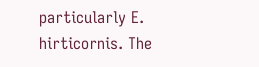particularly E. hirticornis. The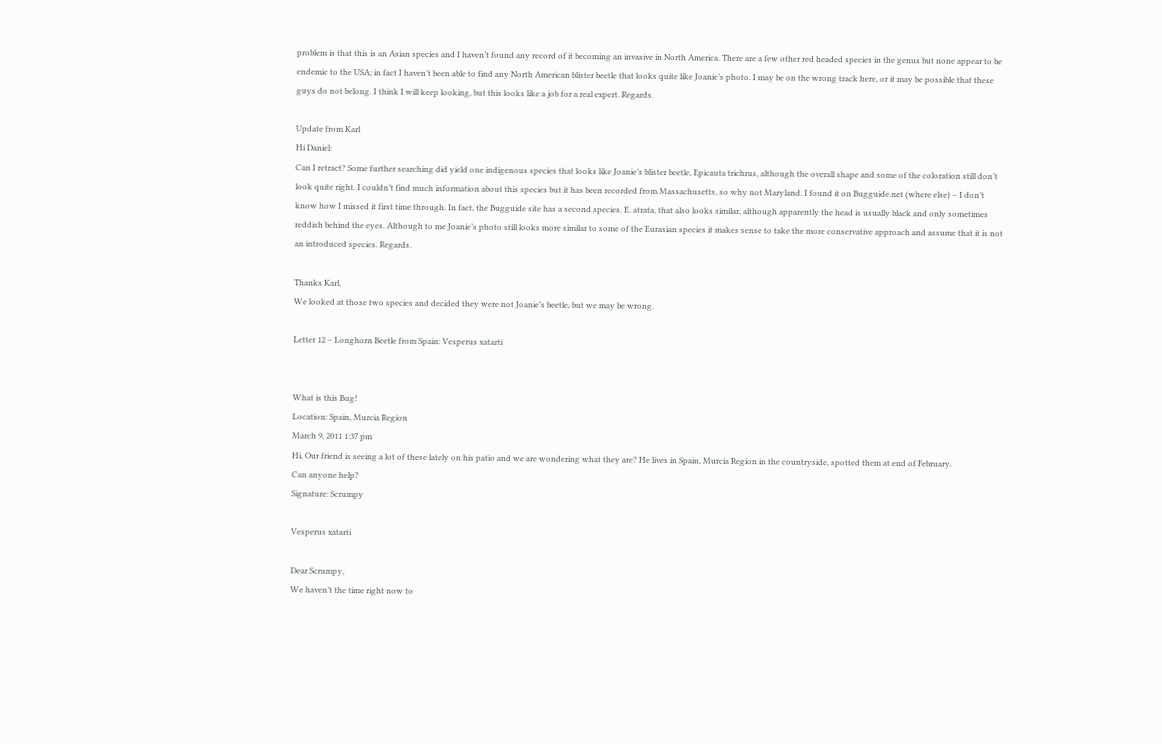problem is that this is an Asian species and I haven’t found any record of it becoming an invasive in North America. There are a few other red headed species in the genus but none appear to be endemic to the USA; in fact I haven’t been able to find any North American blister beetle that looks quite like Joanie’s photo. I may be on the wrong track here, or it may be possible that these guys do not belong. I think I will keep looking, but this looks like a job for a real expert. Regards.

Update from Karl
Hi Daniel:
Can I retract? Some further searching did yield one indigenous species that looks like Joanie’s blister beetle, Epicauta trichrus, although the overall shape and some of the coloration still don’t look quite right. I couldn’t find much information about this species but it has been recorded from Massachusetts, so why not Maryland. I found it on Bugguide.net (where else) – I don’t know how I missed it first time through. In fact, the Bugguide site has a second species. E. atrata, that also looks similar, although apparently the head is usually black and only sometimes reddish behind the eyes. Although to me Joanie’s photo still looks more similar to some of the Eurasian species it makes sense to take the more conservative approach and assume that it is not an introduced species. Regards.

Thanks Karl,
We looked at those two species and decided they were not Joanie’s beetle, but we may be wrong.

Letter 12 – Longhorn Beetle from Spain: Vesperus xatarti


What is this Bug!
Location: Spain, Murcia Region
March 9, 2011 1:37 pm
Hi, Our friend is seeing a lot of these lately on his patio and we are wondering what they are? He lives in Spain, Murcia Region in the countryside, spotted them at end of February.
Can anyone help?
Signature: Scrumpy

Vesperus xatarti

Dear Scrumpy,
We haven’t the time right now to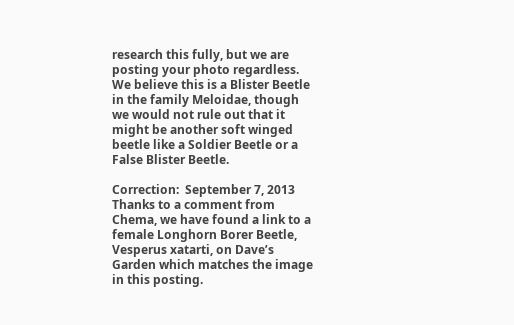research this fully, but we are posting your photo regardless.  We believe this is a Blister Beetle in the family Meloidae, though we would not rule out that it might be another soft winged beetle like a Soldier Beetle or a False Blister Beetle.

Correction:  September 7, 2013
Thanks to a comment from Chema, we have found a link to a female Longhorn Borer Beetle,
Vesperus xatarti, on Dave’s Garden which matches the image in this posting.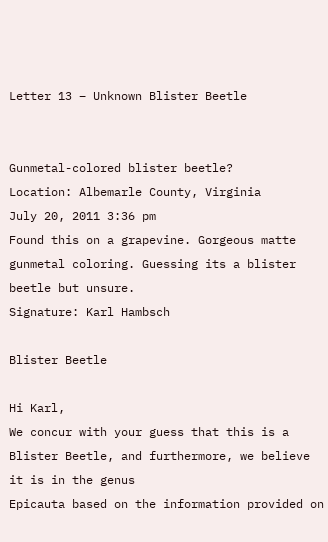Letter 13 – Unknown Blister Beetle


Gunmetal-colored blister beetle?
Location: Albemarle County, Virginia
July 20, 2011 3:36 pm
Found this on a grapevine. Gorgeous matte gunmetal coloring. Guessing its a blister beetle but unsure.
Signature: Karl Hambsch

Blister Beetle

Hi Karl,
We concur with your guess that this is a Blister Beetle, and furthermore, we believe it is in the genus
Epicauta based on the information provided on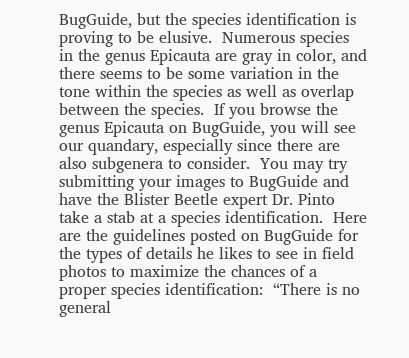BugGuide, but the species identification is proving to be elusive.  Numerous species in the genus Epicauta are gray in color, and there seems to be some variation in the tone within the species as well as overlap between the species.  If you browse the genus Epicauta on BugGuide, you will see our quandary, especially since there are also subgenera to consider.  You may try submitting your images to BugGuide and have the Blister Beetle expert Dr. Pinto take a stab at a species identification.  Here are the guidelines posted on BugGuide for the types of details he likes to see in field photos to maximize the chances of a proper species identification:  “There is no general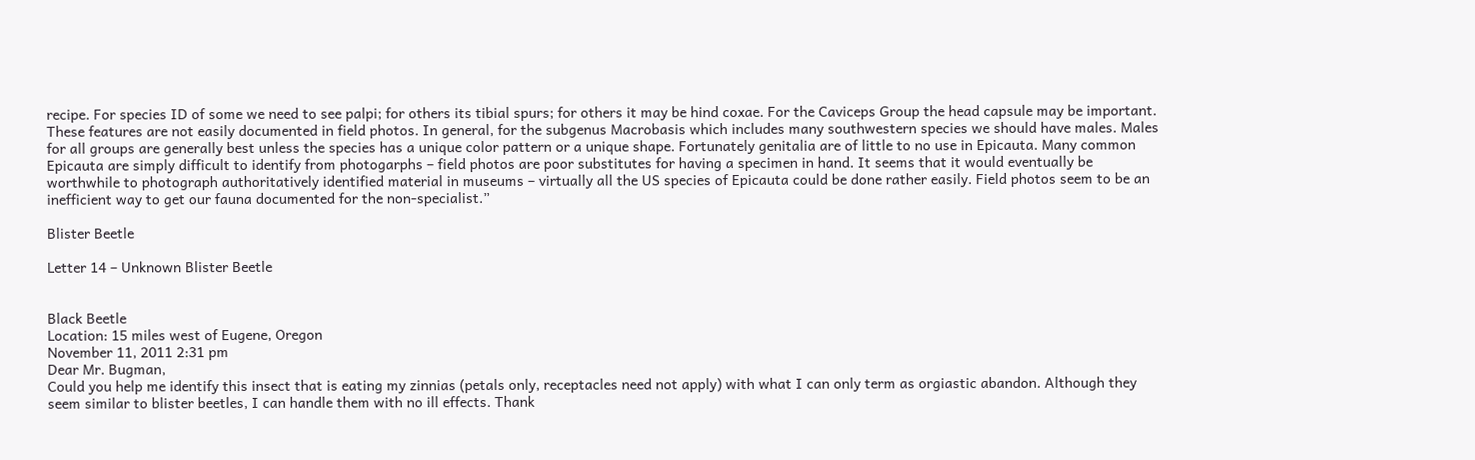recipe. For species ID of some we need to see palpi; for others its tibial spurs; for others it may be hind coxae. For the Caviceps Group the head capsule may be important. These features are not easily documented in field photos. In general, for the subgenus Macrobasis which includes many southwestern species we should have males. Males for all groups are generally best unless the species has a unique color pattern or a unique shape. Fortunately genitalia are of little to no use in Epicauta. Many common Epicauta are simply difficult to identify from photogarphs – field photos are poor substitutes for having a specimen in hand. It seems that it would eventually be worthwhile to photograph authoritatively identified material in museums – virtually all the US species of Epicauta could be done rather easily. Field photos seem to be an inefficient way to get our fauna documented for the non-specialist.”

Blister Beetle

Letter 14 – Unknown Blister Beetle


Black Beetle
Location: 15 miles west of Eugene, Oregon
November 11, 2011 2:31 pm
Dear Mr. Bugman,
Could you help me identify this insect that is eating my zinnias (petals only, receptacles need not apply) with what I can only term as orgiastic abandon. Although they seem similar to blister beetles, I can handle them with no ill effects. Thank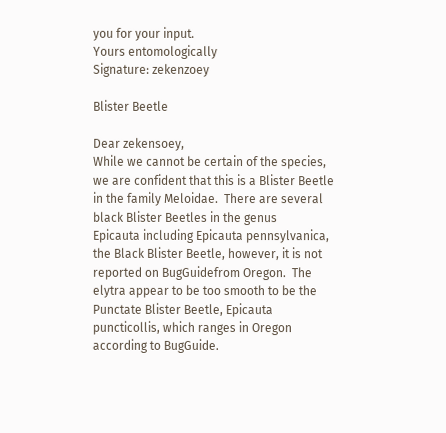you for your input.
Yours entomologically
Signature: zekenzoey

Blister Beetle

Dear zekensoey,
While we cannot be certain of the species, we are confident that this is a Blister Beetle in the family Meloidae.  There are several black Blister Beetles in the genus
Epicauta including Epicauta pennsylvanica, the Black Blister Beetle, however, it is not reported on BugGuidefrom Oregon.  The elytra appear to be too smooth to be the Punctate Blister Beetle, Epicauta puncticollis, which ranges in Oregon according to BugGuide.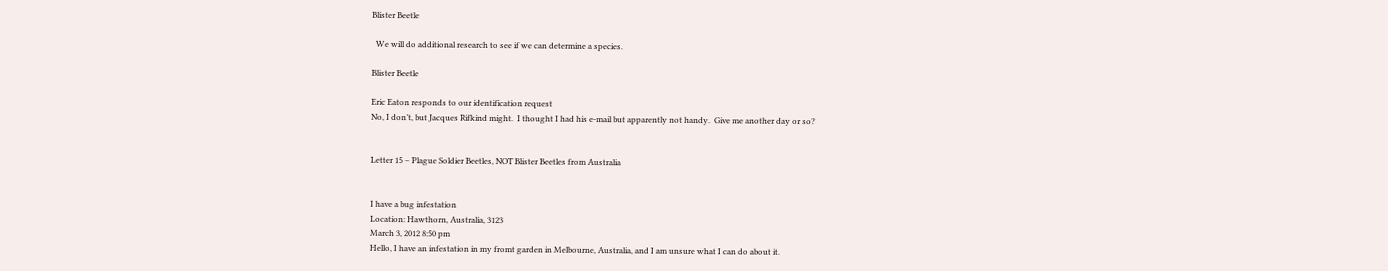Blister Beetle

  We will do additional research to see if we can determine a species.

Blister Beetle

Eric Eaton responds to our identification request
No, I don’t, but Jacques Rifkind might.  I thought I had his e-mail but apparently not handy.  Give me another day or so?


Letter 15 – Plague Soldier Beetles, NOT Blister Beetles from Australia


I have a bug infestation
Location: Hawthorn, Australia, 3123
March 3, 2012 8:50 pm
Hello, I have an infestation in my fromt garden in Melbourne, Australia, and I am unsure what I can do about it.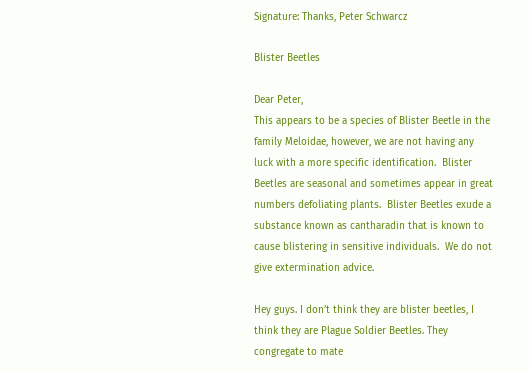Signature: Thanks, Peter Schwarcz

Blister Beetles

Dear Peter,
This appears to be a species of Blister Beetle in the family Meloidae, however, we are not having any luck with a more specific identification.  Blister Beetles are seasonal and sometimes appear in great numbers defoliating plants.  Blister Beetles exude a substance known as cantharadin that is known to cause blistering in sensitive individuals.  We do not give extermination advice.

Hey guys. I don’t think they are blister beetles, I think they are Plague Soldier Beetles. They congregate to mate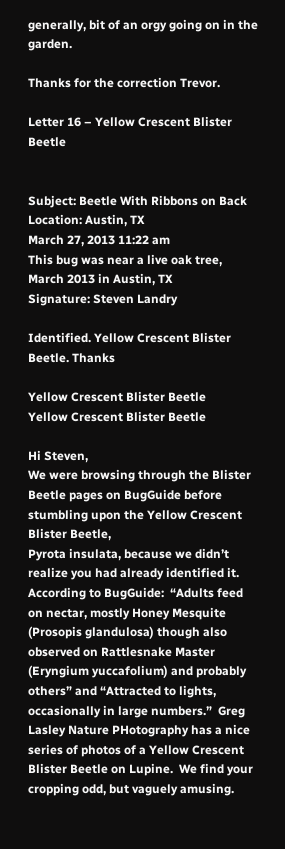generally, bit of an orgy going on in the garden.

Thanks for the correction Trevor.

Letter 16 – Yellow Crescent Blister Beetle


Subject: Beetle With Ribbons on Back
Location: Austin, TX
March 27, 2013 11:22 am
This bug was near a live oak tree, March 2013 in Austin, TX
Signature: Steven Landry

Identified. Yellow Crescent Blister Beetle. Thanks

Yellow Crescent Blister Beetle
Yellow Crescent Blister Beetle

Hi Steven,
We were browsing through the Blister Beetle pages on BugGuide before stumbling upon the Yellow Crescent Blister Beetle,
Pyrota insulata, because we didn’t realize you had already identified it.  According to BugGuide:  “Adults feed on nectar, mostly Honey Mesquite (Prosopis glandulosa) though also observed on Rattlesnake Master (Eryngium yuccafolium) and probably others” and “Attracted to lights, occasionally in large numbers.”  Greg Lasley Nature PHotography has a nice series of photos of a Yellow Crescent Blister Beetle on Lupine.  We find your cropping odd, but vaguely amusing.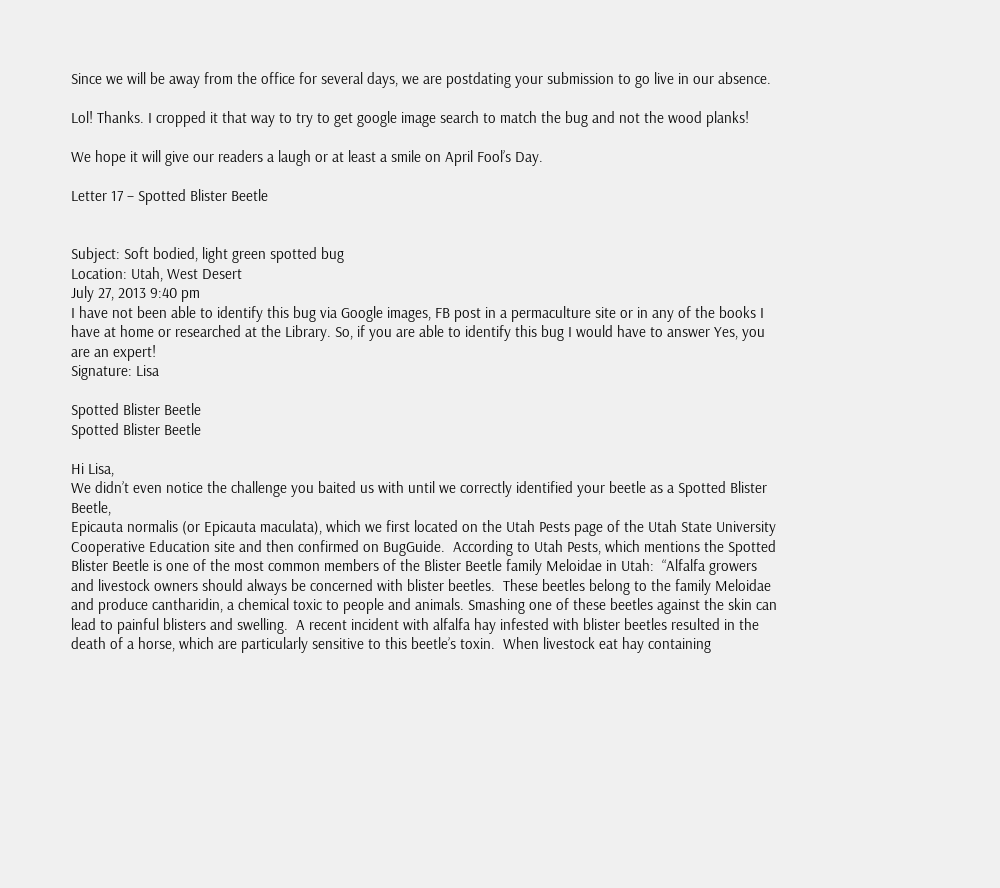Since we will be away from the office for several days, we are postdating your submission to go live in our absence.

Lol! Thanks. I cropped it that way to try to get google image search to match the bug and not the wood planks!

We hope it will give our readers a laugh or at least a smile on April Fool’s Day.

Letter 17 – Spotted Blister Beetle


Subject: Soft bodied, light green spotted bug
Location: Utah, West Desert
July 27, 2013 9:40 pm
I have not been able to identify this bug via Google images, FB post in a permaculture site or in any of the books I have at home or researched at the Library. So, if you are able to identify this bug I would have to answer Yes, you are an expert!
Signature: Lisa

Spotted Blister Beetle
Spotted Blister Beetle

Hi Lisa,
We didn’t even notice the challenge you baited us with until we correctly identified your beetle as a Spotted Blister Beetle,
Epicauta normalis (or Epicauta maculata), which we first located on the Utah Pests page of the Utah State University Cooperative Education site and then confirmed on BugGuide.  According to Utah Pests, which mentions the Spotted Blister Beetle is one of the most common members of the Blister Beetle family Meloidae in Utah:  “Alfalfa growers and livestock owners should always be concerned with blister beetles.  These beetles belong to the family Meloidae and produce cantharidin, a chemical toxic to people and animals. Smashing one of these beetles against the skin can lead to painful blisters and swelling.  A recent incident with alfalfa hay infested with blister beetles resulted in the death of a horse, which are particularly sensitive to this beetle’s toxin.  When livestock eat hay containing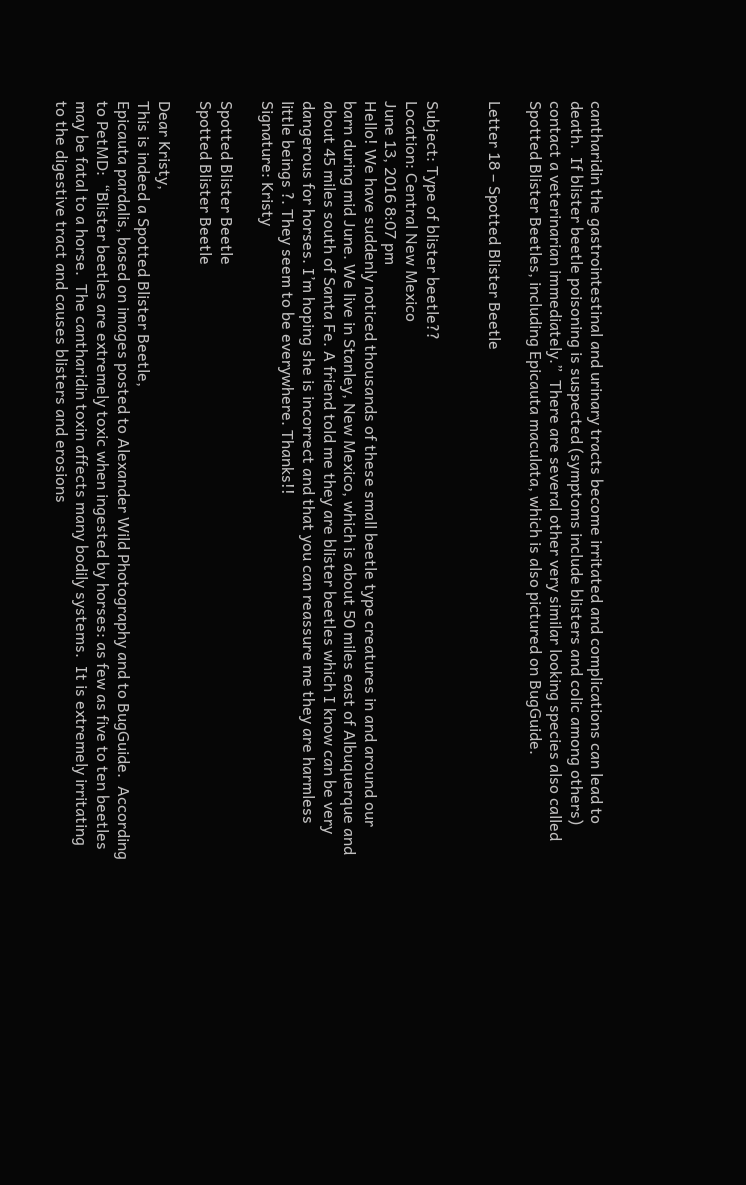cantharidin the gastrointestinal and urinary tracts become irritated and complications can lead to death.  If blister beetle poisoning is suspected (symptoms include blisters and colic among others) contact a veterinarian immediately.”  There are several other very similar looking species also called Spotted Blister Beetles, including Epicauta maculata, which is also pictured on BugGuide.

Letter 18 – Spotted Blister Beetle


Subject: Type of blister beetle??
Location: Central New Mexico
June 13, 2016 8:07 pm
Hello! We have suddenly noticed thousands of these small beetle type creatures in and around our barn during mid June. We live in Stanley, New Mexico, which is about 50 miles east of Albuquerque and about 45 miles south of Santa Fe. A friend told me they are blister beetles which I know can be very dangerous for horses. I’m hoping she is incorrect and that you can reassure me they are harmless little beings ?. They seem to be everywhere. Thanks!!
Signature: Kristy

Spotted Blister Beetle
Spotted Blister Beetle

Dear Kristy,
This is indeed a Spotted Blister Beetle,
Epicauta pardalis, based on images posted to Alexander Wild Photography and to BugGuide.  According to PetMD:  “Blister beetles are extremely toxic when ingested by horses: as few as five to ten beetles may be fatal to a horse.  The cantharidin toxin affects many bodily systems.  It is extremely irritating to the digestive tract and causes blisters and erosions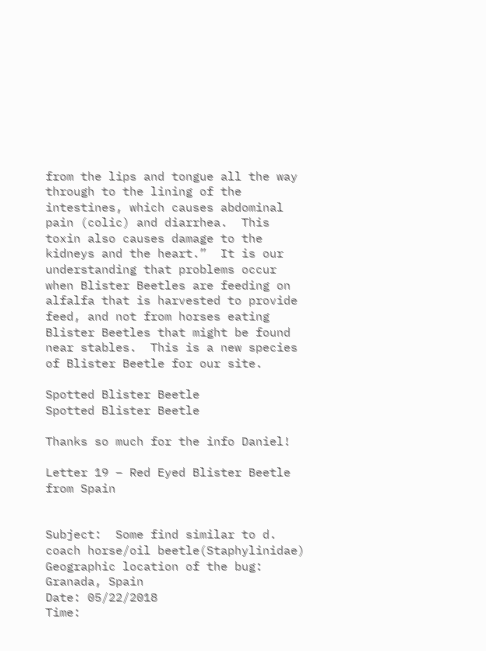from the lips and tongue all the way through to the lining of the intestines, which causes abdominal pain (colic) and diarrhea.  This toxin also causes damage to the kidneys and the heart.”  It is our understanding that problems occur when Blister Beetles are feeding on alfalfa that is harvested to provide feed, and not from horses eating Blister Beetles that might be found near stables.  This is a new species of Blister Beetle for our site.

Spotted Blister Beetle
Spotted Blister Beetle

Thanks so much for the info Daniel!

Letter 19 – Red Eyed Blister Beetle from Spain


Subject:  Some find similar to d. coach horse/oil beetle(Staphylinidae)
Geographic location of the bug:  Granada, Spain
Date: 05/22/2018
Time: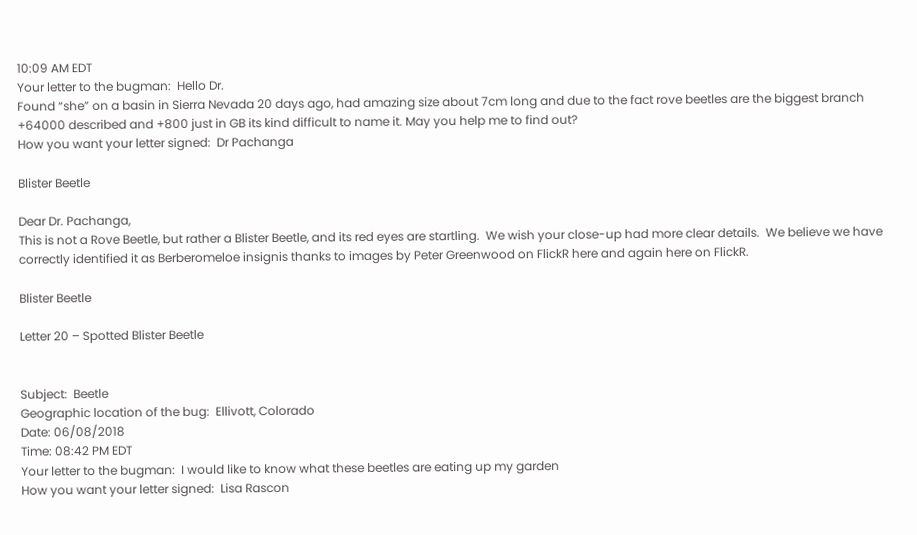10:09 AM EDT
Your letter to the bugman:  Hello Dr.
Found “she” on a basin in Sierra Nevada 20 days ago, had amazing size about 7cm long and due to the fact rove beetles are the biggest branch +64000 described and +800 just in GB its kind difficult to name it. May you help me to find out?
How you want your letter signed:  Dr Pachanga

Blister Beetle

Dear Dr. Pachanga,
This is not a Rove Beetle, but rather a Blister Beetle, and its red eyes are startling.  We wish your close-up had more clear details.  We believe we have correctly identified it as Berberomeloe insignis thanks to images by Peter Greenwood on FlickR here and again here on FlickR.

Blister Beetle

Letter 20 – Spotted Blister Beetle


Subject:  Beetle
Geographic location of the bug:  Ellivott, Colorado
Date: 06/08/2018
Time: 08:42 PM EDT
Your letter to the bugman:  I would like to know what these beetles are eating up my garden
How you want your letter signed:  Lisa Rascon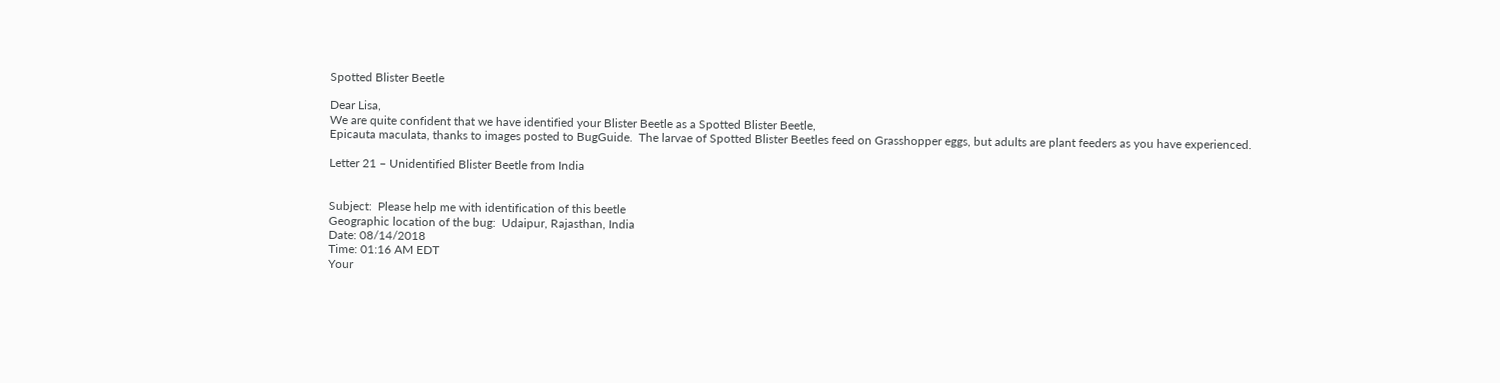Spotted Blister Beetle

Dear Lisa,
We are quite confident that we have identified your Blister Beetle as a Spotted Blister Beetle,
Epicauta maculata, thanks to images posted to BugGuide.  The larvae of Spotted Blister Beetles feed on Grasshopper eggs, but adults are plant feeders as you have experienced.

Letter 21 – Unidentified Blister Beetle from India


Subject:  Please help me with identification of this beetle
Geographic location of the bug:  Udaipur, Rajasthan, India
Date: 08/14/2018
Time: 01:16 AM EDT
Your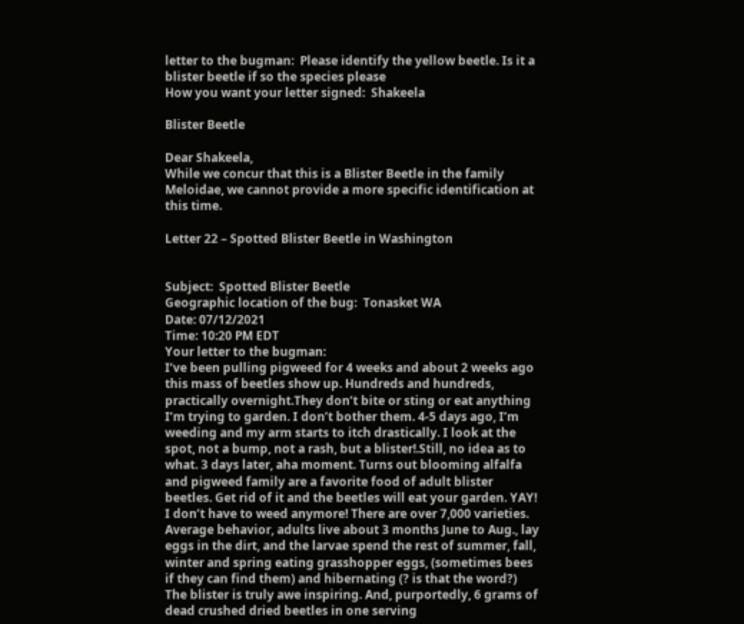letter to the bugman:  Please identify the yellow beetle. Is it a blister beetle if so the species please
How you want your letter signed:  Shakeela

Blister Beetle

Dear Shakeela,
While we concur that this is a Blister Beetle in the family Meloidae, we cannot provide a more specific identification at this time.

Letter 22 – Spotted Blister Beetle in Washington


Subject:  Spotted Blister Beetle
Geographic location of the bug:  Tonasket WA
Date: 07/12/2021
Time: 10:20 PM EDT
Your letter to the bugman:
I’ve been pulling pigweed for 4 weeks and about 2 weeks ago this mass of beetles show up. Hundreds and hundreds, practically overnight.They don’t bite or sting or eat anything I’m trying to garden. I don’t bother them. 4-5 days ago, I’m weeding and my arm starts to itch drastically. I look at the spot, not a bump, not a rash, but a blister!.Still, no idea as to what. 3 days later, aha moment. Turns out blooming alfalfa and pigweed family are a favorite food of adult blister beetles. Get rid of it and the beetles will eat your garden. YAY! I don’t have to weed anymore! There are over 7,000 varieties. Average behavior, adults live about 3 months June to Aug., lay eggs in the dirt, and the larvae spend the rest of summer, fall, winter and spring eating grasshopper eggs, (sometimes bees if they can find them) and hibernating (? is that the word?) The blister is truly awe inspiring. And, purportedly, 6 grams of dead crushed dried beetles in one serving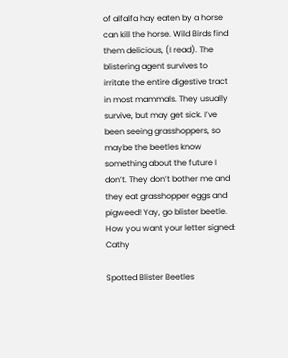of alfalfa hay eaten by a horse can kill the horse. Wild Birds find them delicious, (I read). The blistering agent survives to irritate the entire digestive tract in most mammals. They usually survive, but may get sick. I’ve been seeing grasshoppers, so maybe the beetles know something about the future I don’t. They don’t bother me and they eat grasshopper eggs and pigweed! Yay, go blister beetle.
How you want your letter signed:  Cathy

Spotted Blister Beetles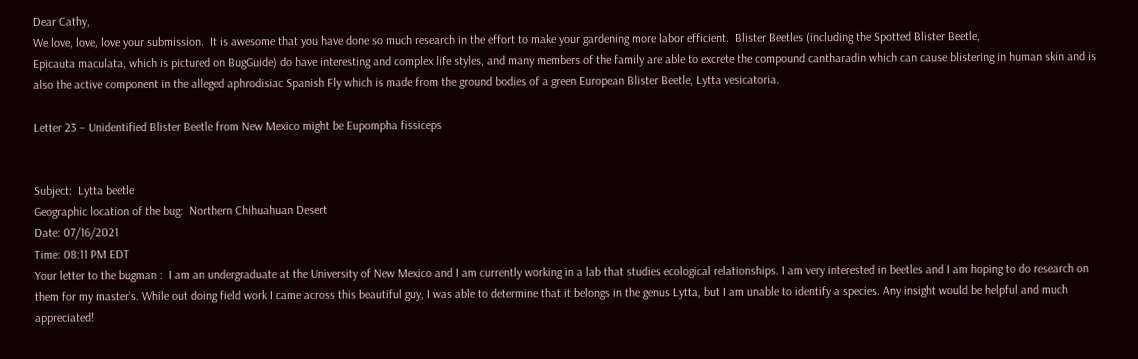Dear Cathy,
We love, love, love your submission.  It is awesome that you have done so much research in the effort to make your gardening more labor efficient.  Blister Beetles (including the Spotted Blister Beetle,
Epicauta maculata, which is pictured on BugGuide) do have interesting and complex life styles, and many members of the family are able to excrete the compound cantharadin which can cause blistering in human skin and is also the active component in the alleged aphrodisiac Spanish Fly which is made from the ground bodies of a green European Blister Beetle, Lytta vesicatoria.

Letter 23 – Unidentified Blister Beetle from New Mexico might be Eupompha fissiceps


Subject:  Lytta beetle
Geographic location of the bug:  Northern Chihuahuan Desert
Date: 07/16/2021
Time: 08:11 PM EDT
Your letter to the bugman :  I am an undergraduate at the University of New Mexico and I am currently working in a lab that studies ecological relationships. I am very interested in beetles and I am hoping to do research on them for my master’s. While out doing field work I came across this beautiful guy, I was able to determine that it belongs in the genus Lytta, but I am unable to identify a species. Any insight would be helpful and much appreciated!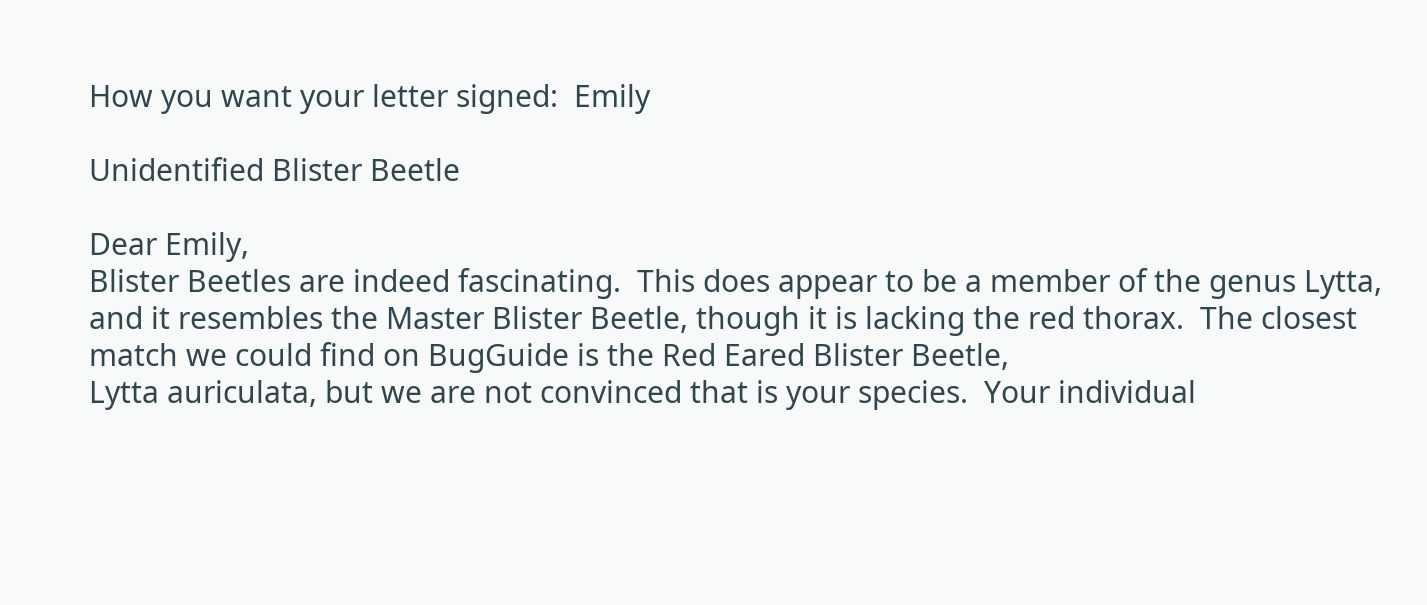How you want your letter signed:  Emily

Unidentified Blister Beetle

Dear Emily,
Blister Beetles are indeed fascinating.  This does appear to be a member of the genus Lytta, and it resembles the Master Blister Beetle, though it is lacking the red thorax.  The closest match we could find on BugGuide is the Red Eared Blister Beetle,
Lytta auriculata, but we are not convinced that is your species.  Your individual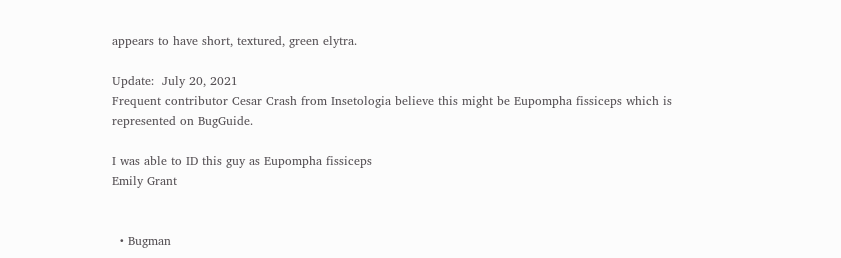appears to have short, textured, green elytra.

Update:  July 20, 2021
Frequent contributor Cesar Crash from Insetologia believe this might be Eupompha fissiceps which is represented on BugGuide.

I was able to ID this guy as Eupompha fissiceps
Emily Grant


  • Bugman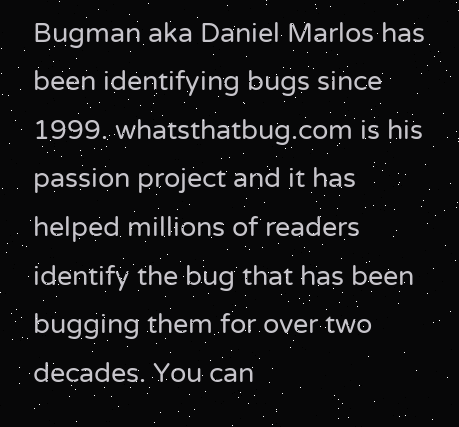Bugman aka Daniel Marlos has been identifying bugs since 1999. whatsthatbug.com is his passion project and it has helped millions of readers identify the bug that has been bugging them for over two decades. You can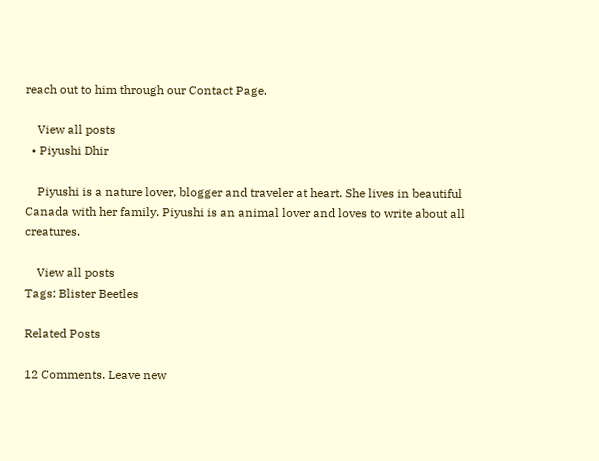reach out to him through our Contact Page.

    View all posts
  • Piyushi Dhir

    Piyushi is a nature lover, blogger and traveler at heart. She lives in beautiful Canada with her family. Piyushi is an animal lover and loves to write about all creatures.

    View all posts
Tags: Blister Beetles

Related Posts

12 Comments. Leave new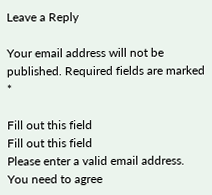Leave a Reply

Your email address will not be published. Required fields are marked *

Fill out this field
Fill out this field
Please enter a valid email address.
You need to agree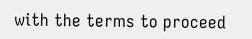with the terms to proceed